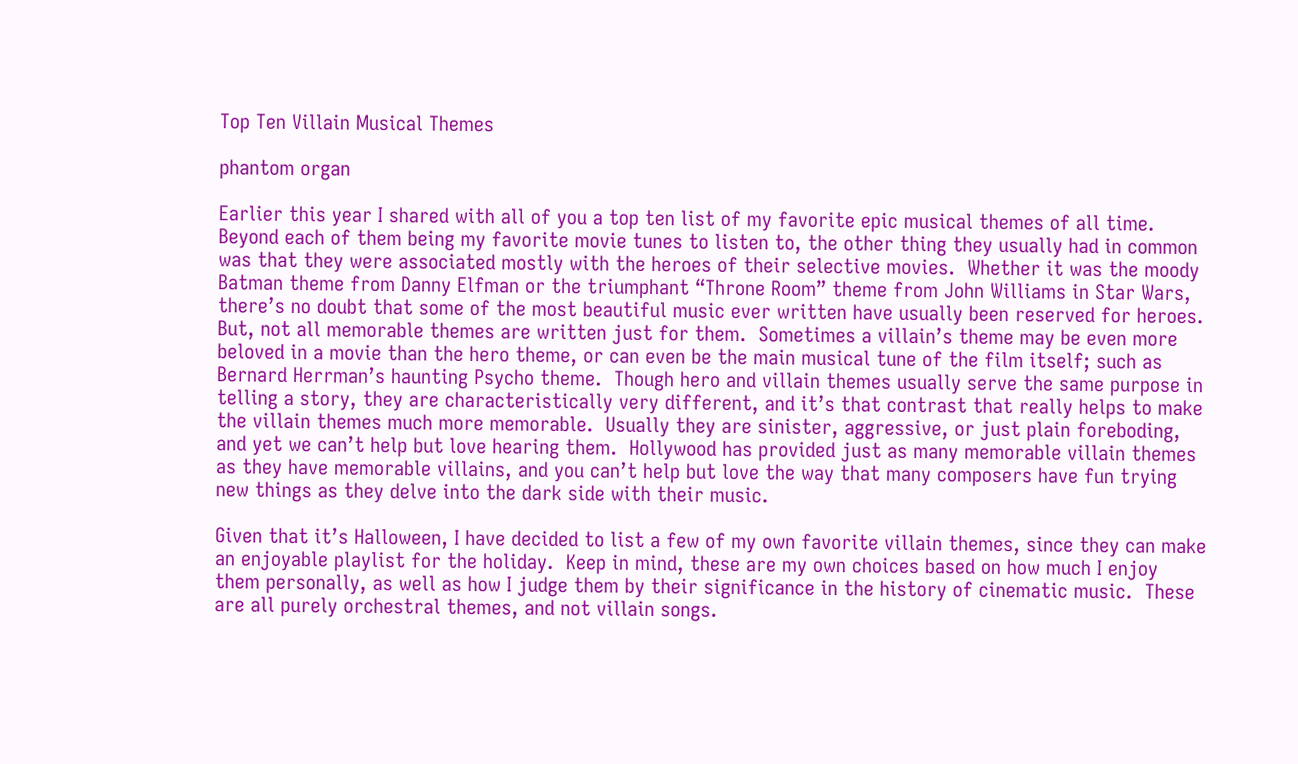Top Ten Villain Musical Themes

phantom organ

Earlier this year I shared with all of you a top ten list of my favorite epic musical themes of all time.  Beyond each of them being my favorite movie tunes to listen to, the other thing they usually had in common was that they were associated mostly with the heroes of their selective movies.  Whether it was the moody Batman theme from Danny Elfman or the triumphant “Throne Room” theme from John Williams in Star Wars, there’s no doubt that some of the most beautiful music ever written have usually been reserved for heroes.  But, not all memorable themes are written just for them.  Sometimes a villain’s theme may be even more beloved in a movie than the hero theme, or can even be the main musical tune of the film itself; such as Bernard Herrman’s haunting Psycho theme.  Though hero and villain themes usually serve the same purpose in telling a story, they are characteristically very different, and it’s that contrast that really helps to make the villain themes much more memorable.  Usually they are sinister, aggressive, or just plain foreboding, and yet we can’t help but love hearing them.  Hollywood has provided just as many memorable villain themes as they have memorable villains, and you can’t help but love the way that many composers have fun trying new things as they delve into the dark side with their music.

Given that it’s Halloween, I have decided to list a few of my own favorite villain themes, since they can make an enjoyable playlist for the holiday.  Keep in mind, these are my own choices based on how much I enjoy them personally, as well as how I judge them by their significance in the history of cinematic music.  These are all purely orchestral themes, and not villain songs.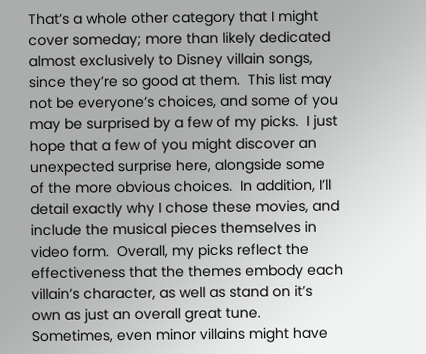That’s a whole other category that I might cover someday; more than likely dedicated almost exclusively to Disney villain songs, since they’re so good at them.  This list may not be everyone’s choices, and some of you may be surprised by a few of my picks.  I just hope that a few of you might discover an unexpected surprise here, alongside some of the more obvious choices.  In addition, I’ll detail exactly why I chose these movies, and include the musical pieces themselves in video form.  Overall, my picks reflect the effectiveness that the themes embody each villain’s character, as well as stand on it’s own as just an overall great tune.  Sometimes, even minor villains might have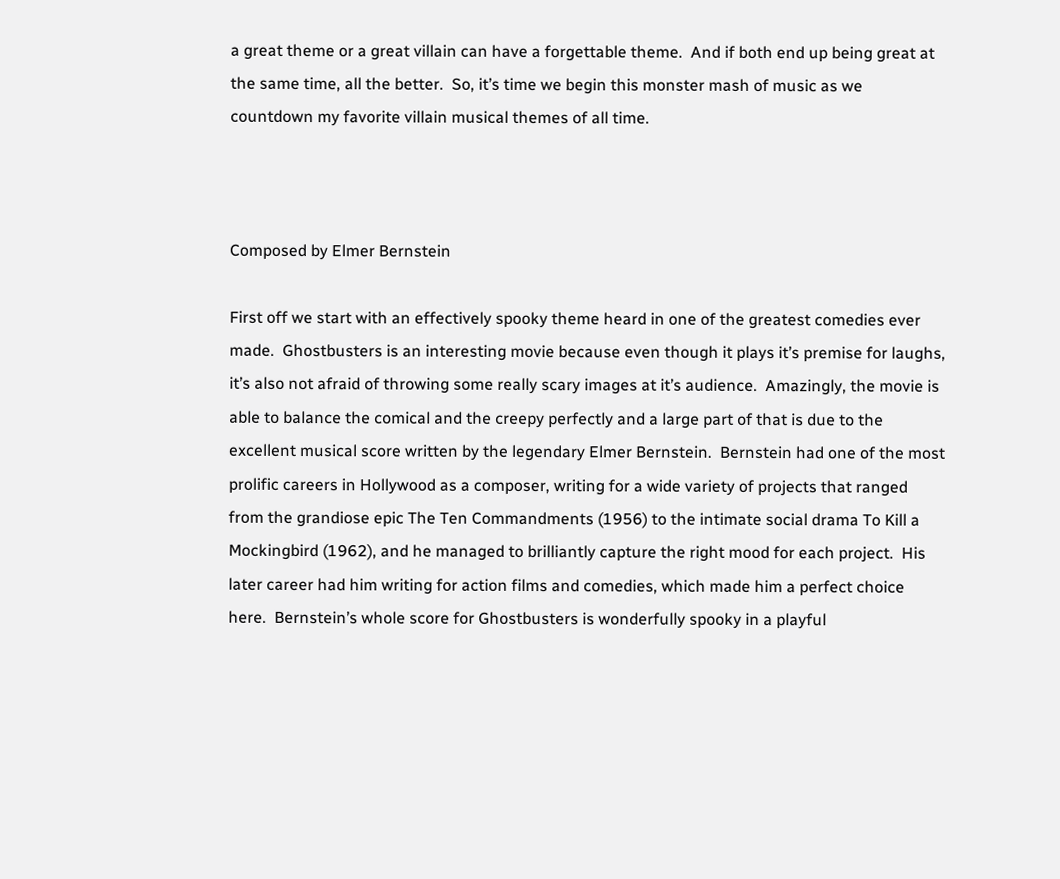a great theme or a great villain can have a forgettable theme.  And if both end up being great at the same time, all the better.  So, it’s time we begin this monster mash of music as we countdown my favorite villain musical themes of all time.



Composed by Elmer Bernstein

First off we start with an effectively spooky theme heard in one of the greatest comedies ever made.  Ghostbusters is an interesting movie because even though it plays it’s premise for laughs, it’s also not afraid of throwing some really scary images at it’s audience.  Amazingly, the movie is able to balance the comical and the creepy perfectly and a large part of that is due to the excellent musical score written by the legendary Elmer Bernstein.  Bernstein had one of the most prolific careers in Hollywood as a composer, writing for a wide variety of projects that ranged from the grandiose epic The Ten Commandments (1956) to the intimate social drama To Kill a Mockingbird (1962), and he managed to brilliantly capture the right mood for each project.  His later career had him writing for action films and comedies, which made him a perfect choice here.  Bernstein’s whole score for Ghostbusters is wonderfully spooky in a playful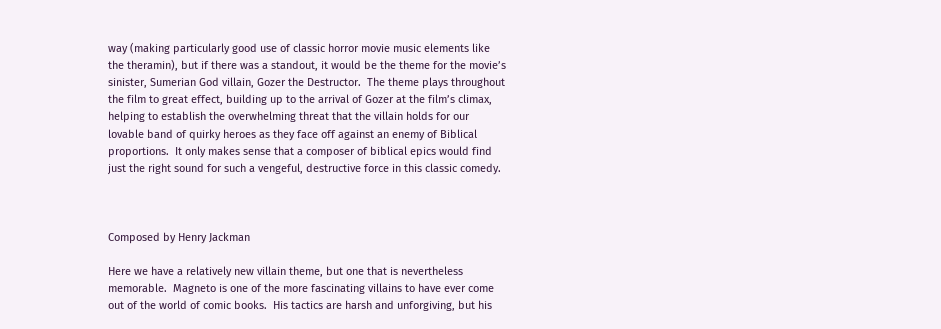way (making particularly good use of classic horror movie music elements like the theramin), but if there was a standout, it would be the theme for the movie’s sinister, Sumerian God villain, Gozer the Destructor.  The theme plays throughout the film to great effect, building up to the arrival of Gozer at the film’s climax, helping to establish the overwhelming threat that the villain holds for our lovable band of quirky heroes as they face off against an enemy of Biblical proportions.  It only makes sense that a composer of biblical epics would find just the right sound for such a vengeful, destructive force in this classic comedy.



Composed by Henry Jackman

Here we have a relatively new villain theme, but one that is nevertheless memorable.  Magneto is one of the more fascinating villains to have ever come out of the world of comic books.  His tactics are harsh and unforgiving, but his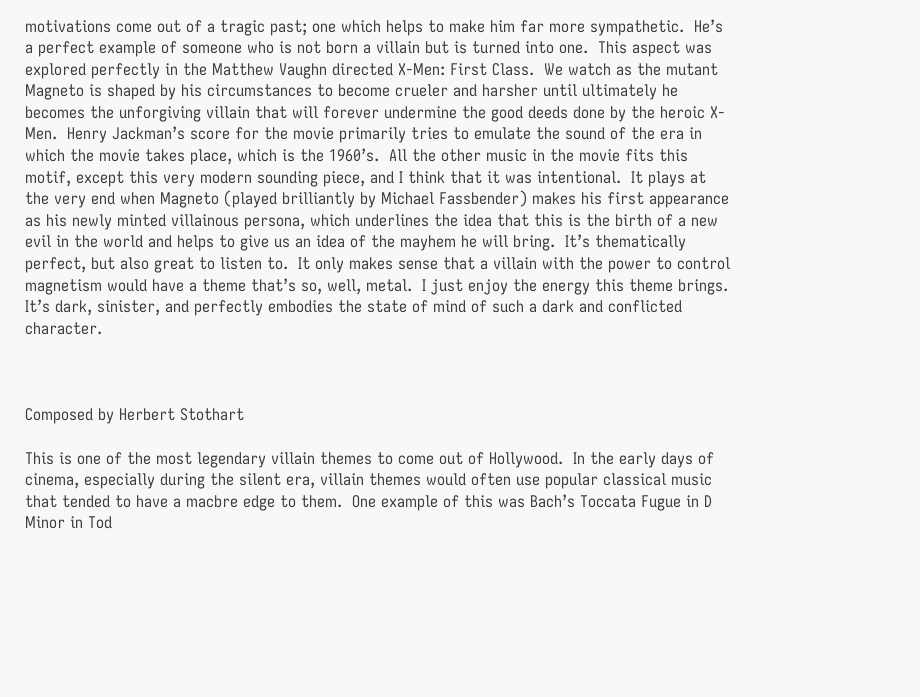motivations come out of a tragic past; one which helps to make him far more sympathetic.  He’s a perfect example of someone who is not born a villain but is turned into one.  This aspect was explored perfectly in the Matthew Vaughn directed X-Men: First Class.  We watch as the mutant Magneto is shaped by his circumstances to become crueler and harsher until ultimately he becomes the unforgiving villain that will forever undermine the good deeds done by the heroic X-Men.  Henry Jackman’s score for the movie primarily tries to emulate the sound of the era in which the movie takes place, which is the 1960’s.  All the other music in the movie fits this motif, except this very modern sounding piece, and I think that it was intentional.  It plays at the very end when Magneto (played brilliantly by Michael Fassbender) makes his first appearance as his newly minted villainous persona, which underlines the idea that this is the birth of a new evil in the world and helps to give us an idea of the mayhem he will bring.  It’s thematically perfect, but also great to listen to.  It only makes sense that a villain with the power to control magnetism would have a theme that’s so, well, metal.  I just enjoy the energy this theme brings.  It’s dark, sinister, and perfectly embodies the state of mind of such a dark and conflicted character.



Composed by Herbert Stothart

This is one of the most legendary villain themes to come out of Hollywood.  In the early days of cinema, especially during the silent era, villain themes would often use popular classical music that tended to have a macbre edge to them.  One example of this was Bach’s Toccata Fugue in D Minor in Tod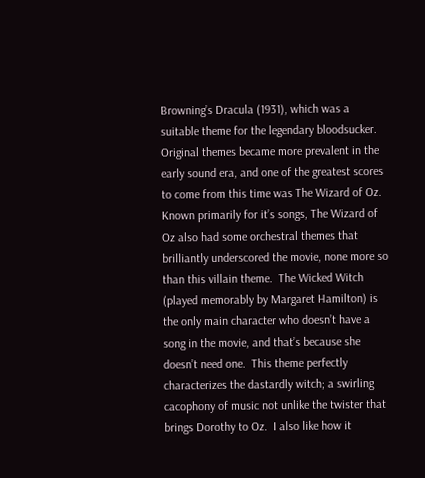Browning’s Dracula (1931), which was a suitable theme for the legendary bloodsucker.  Original themes became more prevalent in the early sound era, and one of the greatest scores to come from this time was The Wizard of Oz.  Known primarily for it’s songs, The Wizard of Oz also had some orchestral themes that brilliantly underscored the movie, none more so than this villain theme.  The Wicked Witch (played memorably by Margaret Hamilton) is the only main character who doesn’t have a song in the movie, and that’s because she doesn’t need one.  This theme perfectly characterizes the dastardly witch; a swirling cacophony of music not unlike the twister that brings Dorothy to Oz.  I also like how it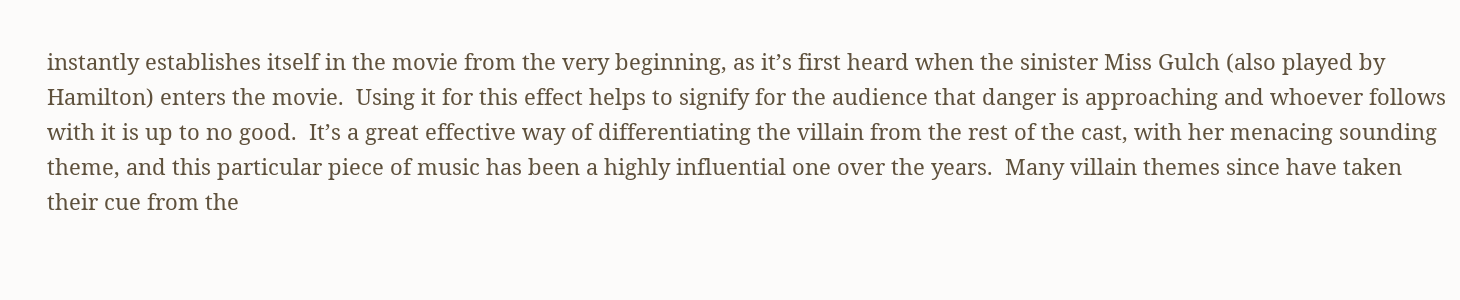instantly establishes itself in the movie from the very beginning, as it’s first heard when the sinister Miss Gulch (also played by Hamilton) enters the movie.  Using it for this effect helps to signify for the audience that danger is approaching and whoever follows with it is up to no good.  It’s a great effective way of differentiating the villain from the rest of the cast, with her menacing sounding theme, and this particular piece of music has been a highly influential one over the years.  Many villain themes since have taken their cue from the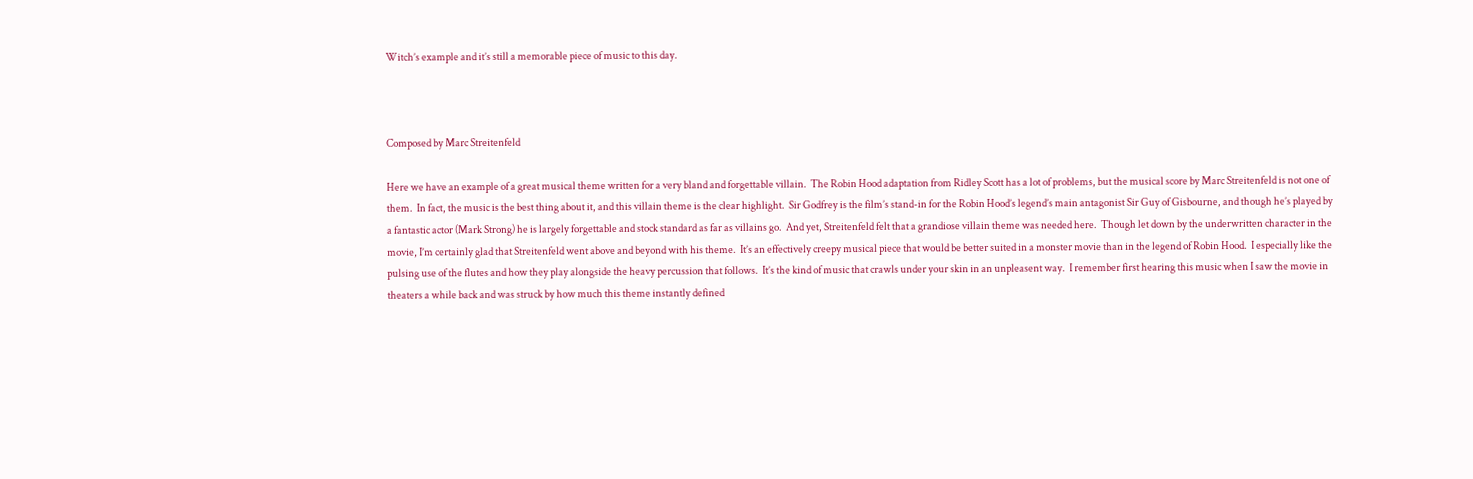Witch’s example and it’s still a memorable piece of music to this day.



Composed by Marc Streitenfeld

Here we have an example of a great musical theme written for a very bland and forgettable villain.  The Robin Hood adaptation from Ridley Scott has a lot of problems, but the musical score by Marc Streitenfeld is not one of them.  In fact, the music is the best thing about it, and this villain theme is the clear highlight.  Sir Godfrey is the film’s stand-in for the Robin Hood’s legend’s main antagonist Sir Guy of Gisbourne, and though he’s played by a fantastic actor (Mark Strong) he is largely forgettable and stock standard as far as villains go.  And yet, Streitenfeld felt that a grandiose villain theme was needed here.  Though let down by the underwritten character in the movie, I’m certainly glad that Streitenfeld went above and beyond with his theme.  It’s an effectively creepy musical piece that would be better suited in a monster movie than in the legend of Robin Hood.  I especially like the pulsing use of the flutes and how they play alongside the heavy percussion that follows.  It’s the kind of music that crawls under your skin in an unpleasent way.  I remember first hearing this music when I saw the movie in theaters a while back and was struck by how much this theme instantly defined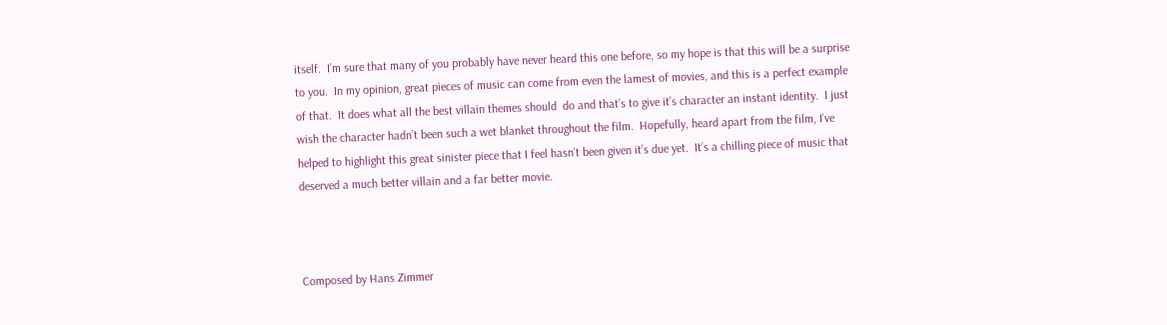itself.  I’m sure that many of you probably have never heard this one before, so my hope is that this will be a surprise to you.  In my opinion, great pieces of music can come from even the lamest of movies, and this is a perfect example of that.  It does what all the best villain themes should  do and that’s to give it’s character an instant identity.  I just wish the character hadn’t been such a wet blanket throughout the film.  Hopefully, heard apart from the film, I’ve helped to highlight this great sinister piece that I feel hasn’t been given it’s due yet.  It’s a chilling piece of music that deserved a much better villain and a far better movie.



Composed by Hans Zimmer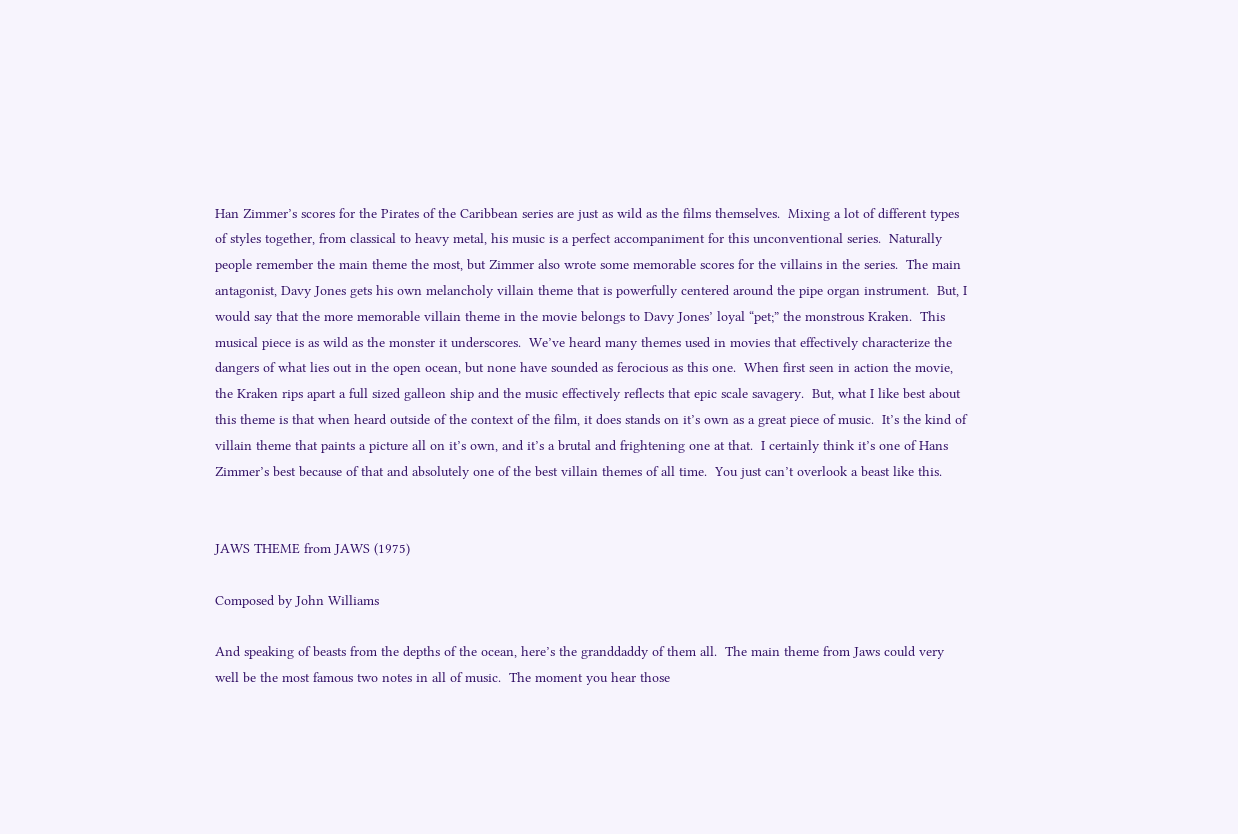Han Zimmer’s scores for the Pirates of the Caribbean series are just as wild as the films themselves.  Mixing a lot of different types of styles together, from classical to heavy metal, his music is a perfect accompaniment for this unconventional series.  Naturally people remember the main theme the most, but Zimmer also wrote some memorable scores for the villains in the series.  The main antagonist, Davy Jones gets his own melancholy villain theme that is powerfully centered around the pipe organ instrument.  But, I would say that the more memorable villain theme in the movie belongs to Davy Jones’ loyal “pet;” the monstrous Kraken.  This musical piece is as wild as the monster it underscores.  We’ve heard many themes used in movies that effectively characterize the dangers of what lies out in the open ocean, but none have sounded as ferocious as this one.  When first seen in action the movie, the Kraken rips apart a full sized galleon ship and the music effectively reflects that epic scale savagery.  But, what I like best about this theme is that when heard outside of the context of the film, it does stands on it’s own as a great piece of music.  It’s the kind of villain theme that paints a picture all on it’s own, and it’s a brutal and frightening one at that.  I certainly think it’s one of Hans Zimmer’s best because of that and absolutely one of the best villain themes of all time.  You just can’t overlook a beast like this.


JAWS THEME from JAWS (1975)

Composed by John Williams

And speaking of beasts from the depths of the ocean, here’s the granddaddy of them all.  The main theme from Jaws could very well be the most famous two notes in all of music.  The moment you hear those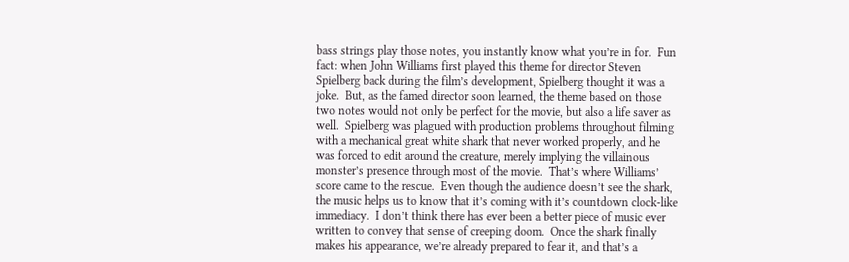bass strings play those notes, you instantly know what you’re in for.  Fun fact: when John Williams first played this theme for director Steven Spielberg back during the film’s development, Spielberg thought it was a joke.  But, as the famed director soon learned, the theme based on those two notes would not only be perfect for the movie, but also a life saver as well.  Spielberg was plagued with production problems throughout filming with a mechanical great white shark that never worked properly, and he was forced to edit around the creature, merely implying the villainous monster’s presence through most of the movie.  That’s where Williams’ score came to the rescue.  Even though the audience doesn’t see the shark, the music helps us to know that it’s coming with it’s countdown clock-like immediacy.  I don’t think there has ever been a better piece of music ever written to convey that sense of creeping doom.  Once the shark finally makes his appearance, we’re already prepared to fear it, and that’s a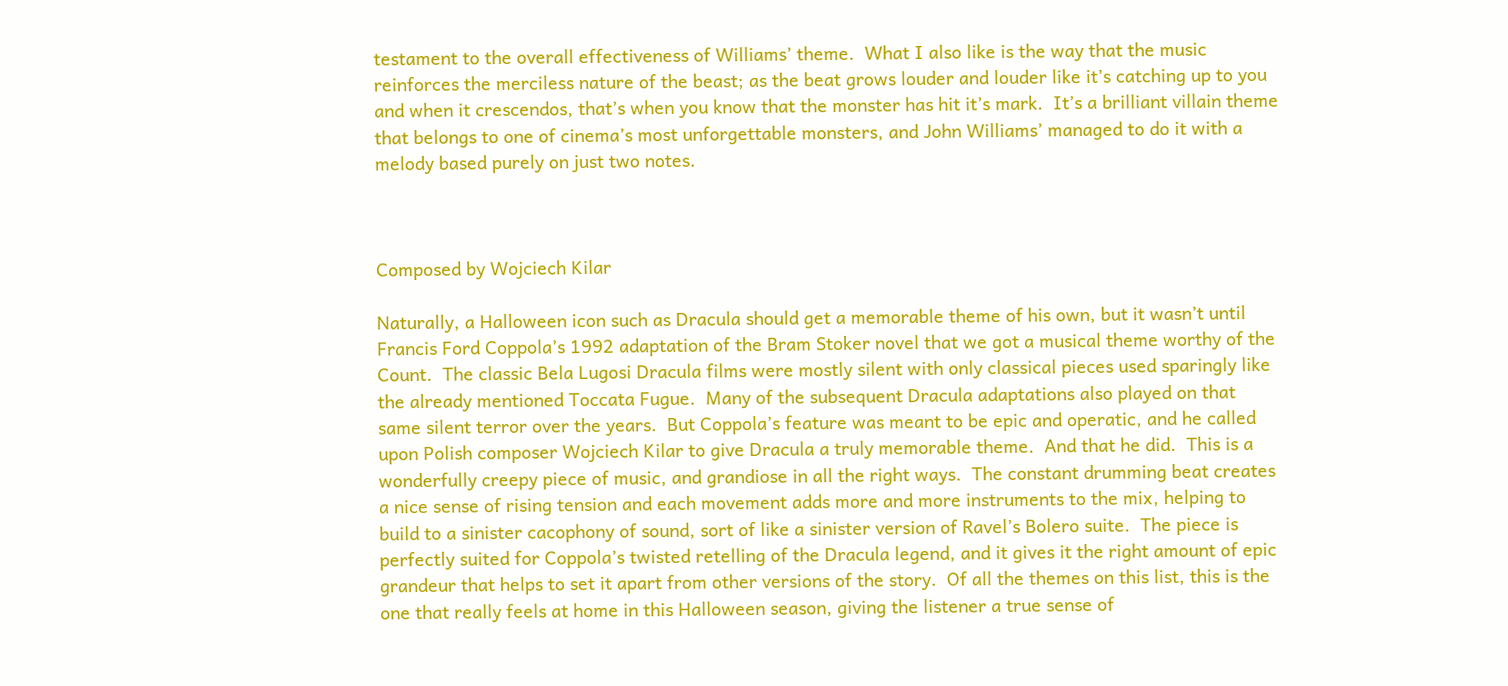testament to the overall effectiveness of Williams’ theme.  What I also like is the way that the music reinforces the merciless nature of the beast; as the beat grows louder and louder like it’s catching up to you and when it crescendos, that’s when you know that the monster has hit it’s mark.  It’s a brilliant villain theme that belongs to one of cinema’s most unforgettable monsters, and John Williams’ managed to do it with a melody based purely on just two notes.



Composed by Wojciech Kilar

Naturally, a Halloween icon such as Dracula should get a memorable theme of his own, but it wasn’t until Francis Ford Coppola’s 1992 adaptation of the Bram Stoker novel that we got a musical theme worthy of the Count.  The classic Bela Lugosi Dracula films were mostly silent with only classical pieces used sparingly like the already mentioned Toccata Fugue.  Many of the subsequent Dracula adaptations also played on that same silent terror over the years.  But Coppola’s feature was meant to be epic and operatic, and he called upon Polish composer Wojciech Kilar to give Dracula a truly memorable theme.  And that he did.  This is a wonderfully creepy piece of music, and grandiose in all the right ways.  The constant drumming beat creates a nice sense of rising tension and each movement adds more and more instruments to the mix, helping to build to a sinister cacophony of sound, sort of like a sinister version of Ravel’s Bolero suite.  The piece is perfectly suited for Coppola’s twisted retelling of the Dracula legend, and it gives it the right amount of epic grandeur that helps to set it apart from other versions of the story.  Of all the themes on this list, this is the one that really feels at home in this Halloween season, giving the listener a true sense of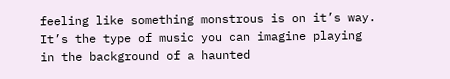feeling like something monstrous is on it’s way.  It’s the type of music you can imagine playing in the background of a haunted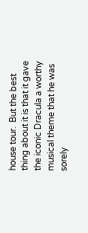house tour.  But the best thing about it is that it gave the iconic Dracula a worthy musical theme that he was sorely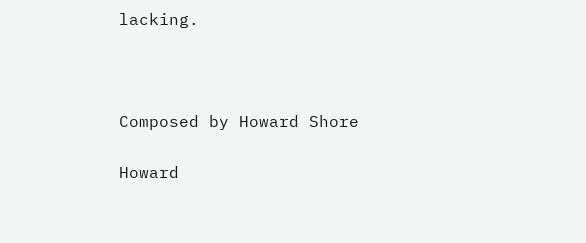lacking.



Composed by Howard Shore

Howard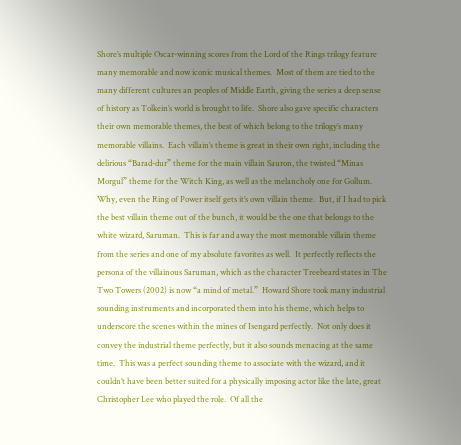Shore’s multiple Oscar-winning scores from the Lord of the Rings trilogy feature many memorable and now iconic musical themes.  Most of them are tied to the many different cultures an peoples of Middle Earth, giving the series a deep sense of history as Tolkein’s world is brought to life.  Shore also gave specific characters their own memorable themes, the best of which belong to the trilogy’s many memorable villains.  Each villain’s theme is great in their own right, including the delirious “Barad-dur” theme for the main villain Sauron, the twisted “Minas Morgul” theme for the Witch King, as well as the melancholy one for Gollum.  Why, even the Ring of Power itself gets it’s own villain theme.  But, if I had to pick the best villain theme out of the bunch, it would be the one that belongs to the white wizard, Saruman.  This is far and away the most memorable villain theme from the series and one of my absolute favorites as well.  It perfectly reflects the persona of the villainous Saruman, which as the character Treebeard states in The Two Towers (2002) is now “a mind of metal.”  Howard Shore took many industrial sounding instruments and incorporated them into his theme, which helps to underscore the scenes within the mines of Isengard perfectly.  Not only does it convey the industrial theme perfectly, but it also sounds menacing at the same time.  This was a perfect sounding theme to associate with the wizard, and it couldn’t have been better suited for a physically imposing actor like the late, great Christopher Lee who played the role.  Of all the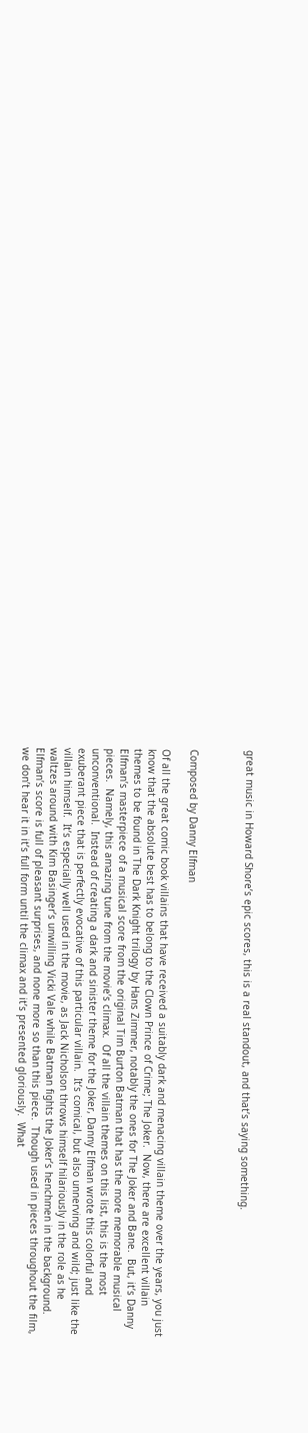great music in Howard Shore’s epic scores, this is a real standout, and that’s saying something.



Composed by Danny Elfman

Of all the great comic book villains that have received a suitably dark and menacing villain theme over the years, you just know that the absolute best has to belong to the Clown Prince of Crime; The Joker.  Now, there are excellent villain themes to be found in The Dark Knight trilogy by Hans Zimmer, notably the ones for The Joker and Bane.  But, it’s Danny Elfman’s masterpiece of a musical score from the original Tim Burton Batman that has the more memorable musical pieces.  Namely, this amazing tune from the movie’s climax.  Of all the villain themes on this list, this is the most unconventional.  Instead of creating a dark and sinister theme for the Joker, Danny Elfman wrote this colorful and exuberant piece that is perfectly evocative of this particular villain.  It’s comical, but also unnerving and wild; just like the villain himself.  It’s especially well used in the movie, as Jack Nicholson throws himself hilariously in the role as he waltzes around with Kim Basinger’s unwilling Vicki Vale while Batman fights the Joker’s henchmen in the background.  Elfman’s score is full of pleasant surprises, and none more so than this piece.  Though used in pieces throughout the film, we don’t hear it in it’s full form until the climax and it’s presented gloriously.  What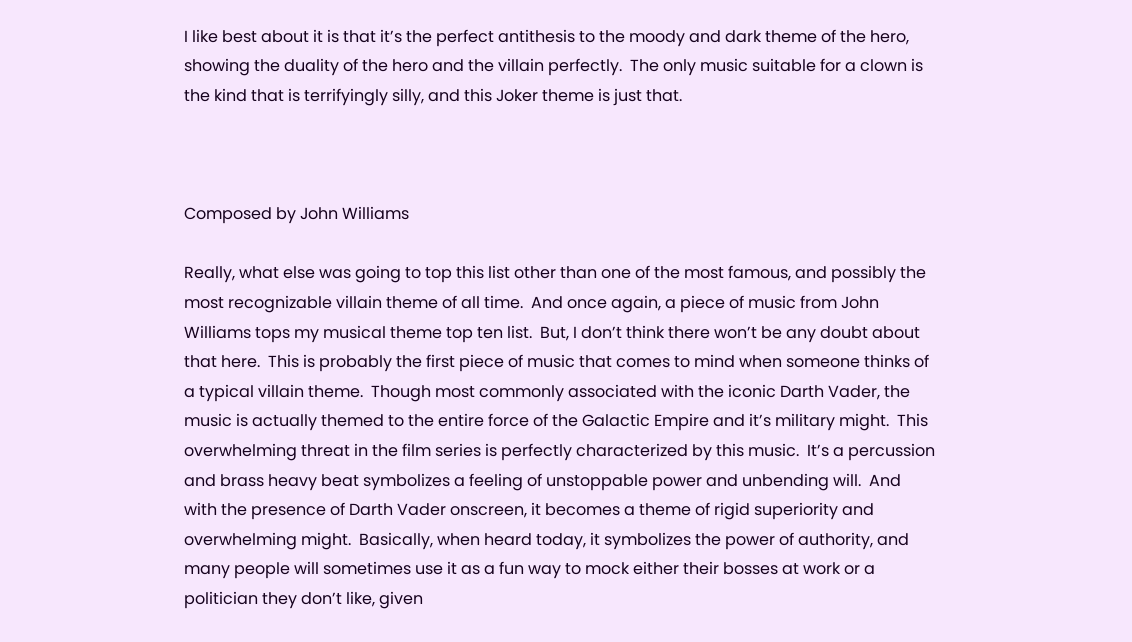I like best about it is that it’s the perfect antithesis to the moody and dark theme of the hero, showing the duality of the hero and the villain perfectly.  The only music suitable for a clown is the kind that is terrifyingly silly, and this Joker theme is just that.



Composed by John Williams

Really, what else was going to top this list other than one of the most famous, and possibly the most recognizable villain theme of all time.  And once again, a piece of music from John Williams tops my musical theme top ten list.  But, I don’t think there won’t be any doubt about that here.  This is probably the first piece of music that comes to mind when someone thinks of a typical villain theme.  Though most commonly associated with the iconic Darth Vader, the music is actually themed to the entire force of the Galactic Empire and it’s military might.  This overwhelming threat in the film series is perfectly characterized by this music.  It’s a percussion and brass heavy beat symbolizes a feeling of unstoppable power and unbending will.  And with the presence of Darth Vader onscreen, it becomes a theme of rigid superiority and overwhelming might.  Basically, when heard today, it symbolizes the power of authority, and many people will sometimes use it as a fun way to mock either their bosses at work or a politician they don’t like, given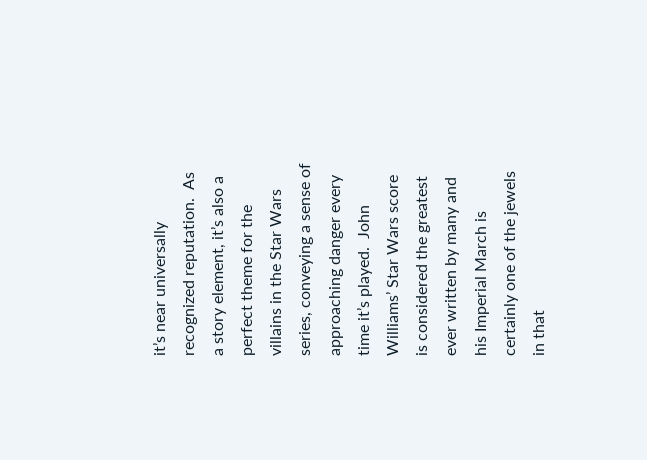it’s near universally recognized reputation.  As a story element, it’s also a perfect theme for the villains in the Star Wars series, conveying a sense of approaching danger every time it’s played.  John Williams’ Star Wars score is considered the greatest ever written by many and his Imperial March is certainly one of the jewels in that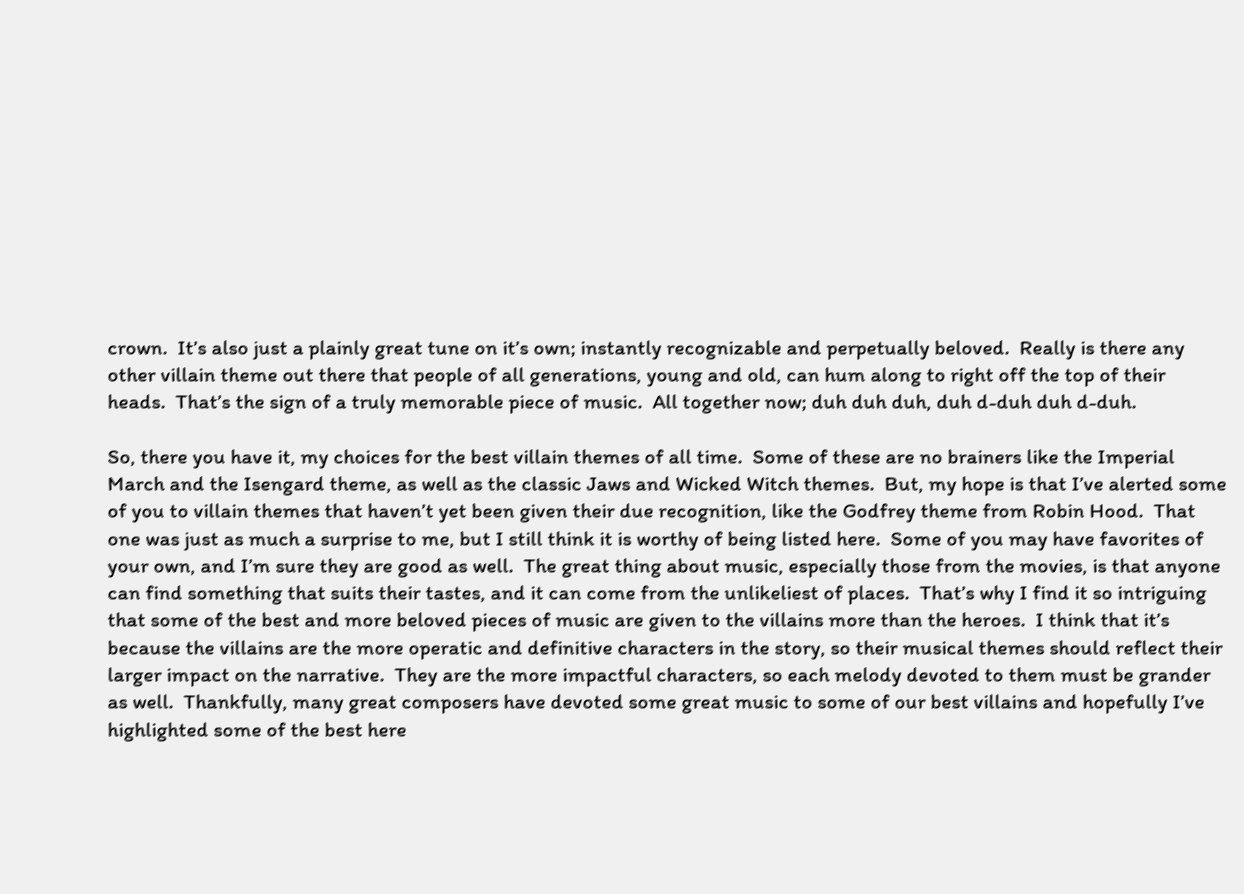crown.  It’s also just a plainly great tune on it’s own; instantly recognizable and perpetually beloved.  Really is there any other villain theme out there that people of all generations, young and old, can hum along to right off the top of their heads.  That’s the sign of a truly memorable piece of music.  All together now; duh duh duh, duh d-duh duh d-duh.

So, there you have it, my choices for the best villain themes of all time.  Some of these are no brainers like the Imperial March and the Isengard theme, as well as the classic Jaws and Wicked Witch themes.  But, my hope is that I’ve alerted some of you to villain themes that haven’t yet been given their due recognition, like the Godfrey theme from Robin Hood.  That one was just as much a surprise to me, but I still think it is worthy of being listed here.  Some of you may have favorites of your own, and I’m sure they are good as well.  The great thing about music, especially those from the movies, is that anyone can find something that suits their tastes, and it can come from the unlikeliest of places.  That’s why I find it so intriguing that some of the best and more beloved pieces of music are given to the villains more than the heroes.  I think that it’s because the villains are the more operatic and definitive characters in the story, so their musical themes should reflect their larger impact on the narrative.  They are the more impactful characters, so each melody devoted to them must be grander as well.  Thankfully, many great composers have devoted some great music to some of our best villains and hopefully I’ve highlighted some of the best here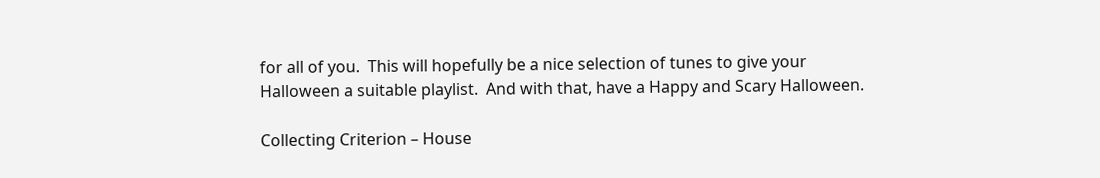for all of you.  This will hopefully be a nice selection of tunes to give your Halloween a suitable playlist.  And with that, have a Happy and Scary Halloween.

Collecting Criterion – House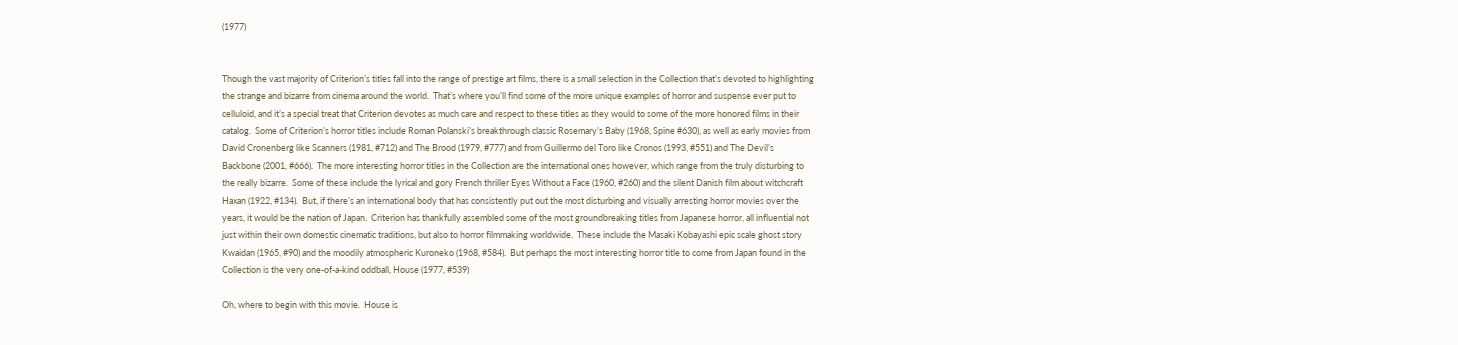(1977)


Though the vast majority of Criterion’s titles fall into the range of prestige art films, there is a small selection in the Collection that’s devoted to highlighting the strange and bizarre from cinema around the world.  That’s where you’ll find some of the more unique examples of horror and suspense ever put to celluloid, and it’s a special treat that Criterion devotes as much care and respect to these titles as they would to some of the more honored films in their catalog.  Some of Criterion’s horror titles include Roman Polanski’s breakthrough classic Rosemary’s Baby (1968, Spine #630), as well as early movies from David Cronenberg like Scanners (1981, #712) and The Brood (1979, #777) and from Guillermo del Toro like Cronos (1993, #551) and The Devil’s Backbone (2001, #666).  The more interesting horror titles in the Collection are the international ones however, which range from the truly disturbing to the really bizarre.  Some of these include the lyrical and gory French thriller Eyes Without a Face (1960, #260) and the silent Danish film about witchcraft Haxan (1922, #134).  But, if there’s an international body that has consistently put out the most disturbing and visually arresting horror movies over the years, it would be the nation of Japan.  Criterion has thankfully assembled some of the most groundbreaking titles from Japanese horror, all influential not just within their own domestic cinematic traditions, but also to horror filmmaking worldwide.  These include the Masaki Kobayashi epic scale ghost story Kwaidan (1965, #90) and the moodily atmospheric Kuroneko (1968, #584).  But perhaps the most interesting horror title to come from Japan found in the Collection is the very one-of-a-kind oddball, House (1977, #539)

Oh, where to begin with this movie.  House is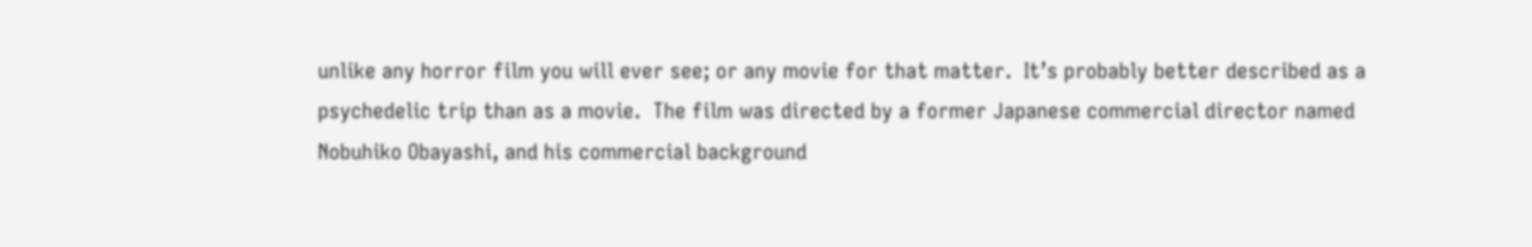unlike any horror film you will ever see; or any movie for that matter.  It’s probably better described as a psychedelic trip than as a movie.  The film was directed by a former Japanese commercial director named Nobuhiko Obayashi, and his commercial background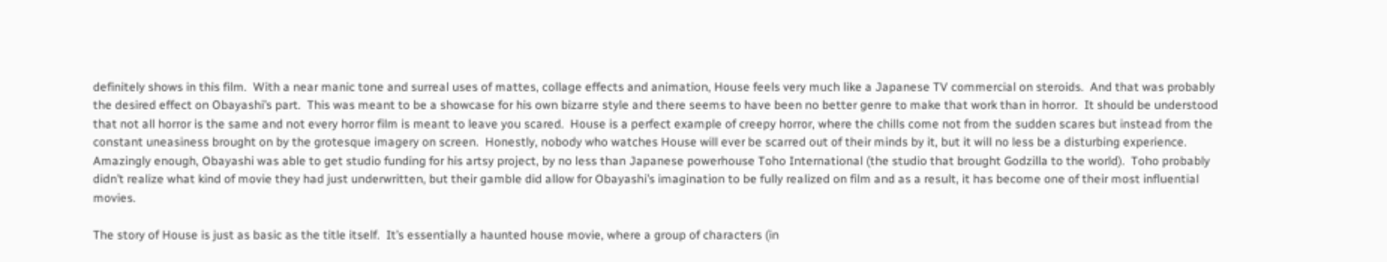definitely shows in this film.  With a near manic tone and surreal uses of mattes, collage effects and animation, House feels very much like a Japanese TV commercial on steroids.  And that was probably the desired effect on Obayashi’s part.  This was meant to be a showcase for his own bizarre style and there seems to have been no better genre to make that work than in horror.  It should be understood that not all horror is the same and not every horror film is meant to leave you scared.  House is a perfect example of creepy horror, where the chills come not from the sudden scares but instead from the constant uneasiness brought on by the grotesque imagery on screen.  Honestly, nobody who watches House will ever be scarred out of their minds by it, but it will no less be a disturbing experience.  Amazingly enough, Obayashi was able to get studio funding for his artsy project, by no less than Japanese powerhouse Toho International (the studio that brought Godzilla to the world).  Toho probably didn’t realize what kind of movie they had just underwritten, but their gamble did allow for Obayashi’s imagination to be fully realized on film and as a result, it has become one of their most influential movies.

The story of House is just as basic as the title itself.  It’s essentially a haunted house movie, where a group of characters (in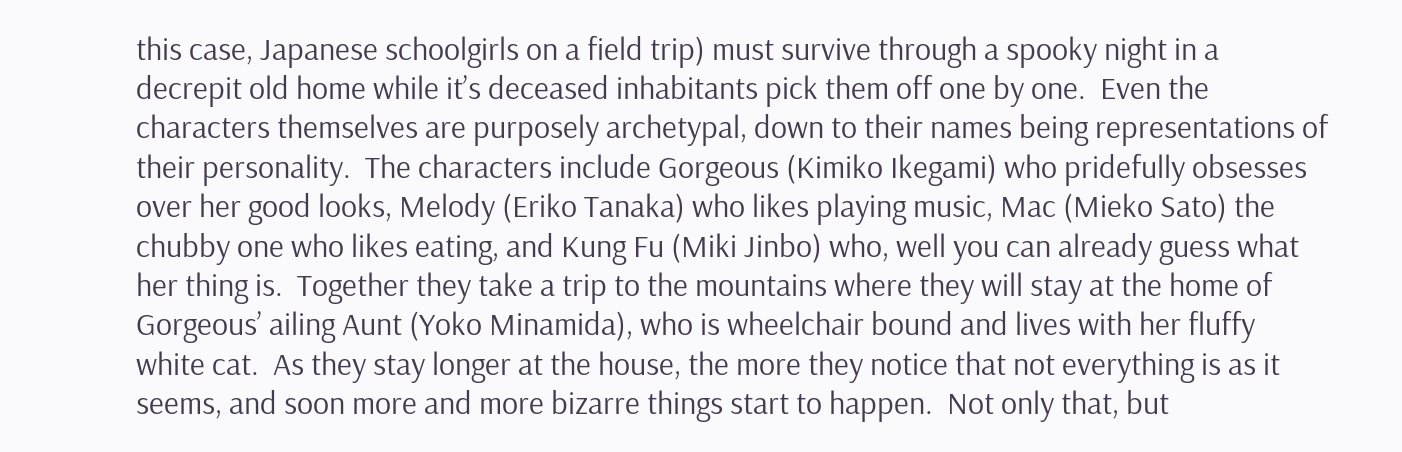this case, Japanese schoolgirls on a field trip) must survive through a spooky night in a decrepit old home while it’s deceased inhabitants pick them off one by one.  Even the characters themselves are purposely archetypal, down to their names being representations of their personality.  The characters include Gorgeous (Kimiko Ikegami) who pridefully obsesses over her good looks, Melody (Eriko Tanaka) who likes playing music, Mac (Mieko Sato) the chubby one who likes eating, and Kung Fu (Miki Jinbo) who, well you can already guess what her thing is.  Together they take a trip to the mountains where they will stay at the home of Gorgeous’ ailing Aunt (Yoko Minamida), who is wheelchair bound and lives with her fluffy white cat.  As they stay longer at the house, the more they notice that not everything is as it seems, and soon more and more bizarre things start to happen.  Not only that, but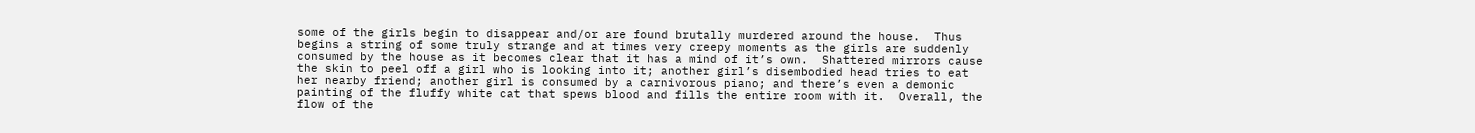some of the girls begin to disappear and/or are found brutally murdered around the house.  Thus begins a string of some truly strange and at times very creepy moments as the girls are suddenly consumed by the house as it becomes clear that it has a mind of it’s own.  Shattered mirrors cause the skin to peel off a girl who is looking into it; another girl’s disembodied head tries to eat her nearby friend; another girl is consumed by a carnivorous piano; and there’s even a demonic painting of the fluffy white cat that spews blood and fills the entire room with it.  Overall, the flow of the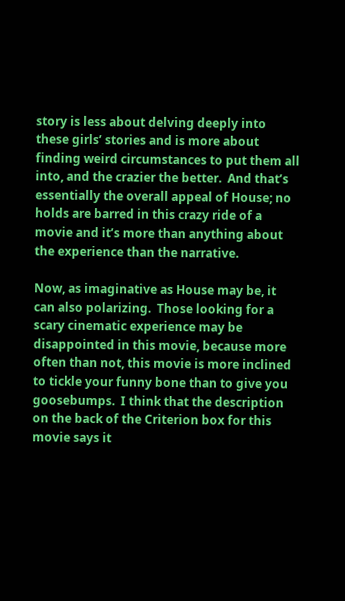story is less about delving deeply into these girls’ stories and is more about finding weird circumstances to put them all into, and the crazier the better.  And that’s essentially the overall appeal of House; no holds are barred in this crazy ride of a movie and it’s more than anything about the experience than the narrative.

Now, as imaginative as House may be, it can also polarizing.  Those looking for a scary cinematic experience may be disappointed in this movie, because more often than not, this movie is more inclined to tickle your funny bone than to give you goosebumps.  I think that the description on the back of the Criterion box for this movie says it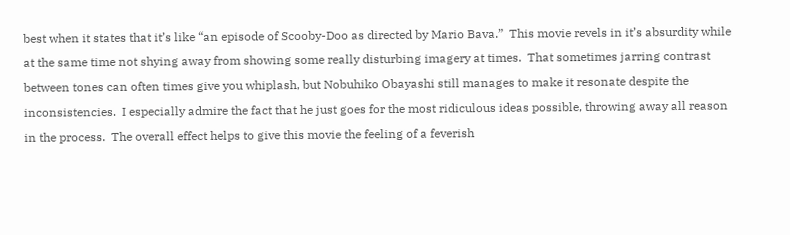best when it states that it’s like “an episode of Scooby-Doo as directed by Mario Bava.”  This movie revels in it’s absurdity while at the same time not shying away from showing some really disturbing imagery at times.  That sometimes jarring contrast between tones can often times give you whiplash, but Nobuhiko Obayashi still manages to make it resonate despite the inconsistencies.  I especially admire the fact that he just goes for the most ridiculous ideas possible, throwing away all reason in the process.  The overall effect helps to give this movie the feeling of a feverish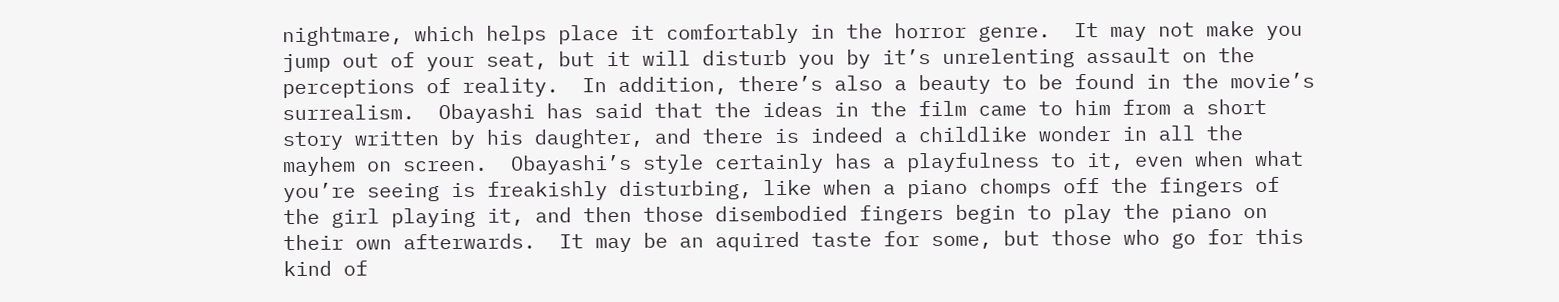nightmare, which helps place it comfortably in the horror genre.  It may not make you jump out of your seat, but it will disturb you by it’s unrelenting assault on the perceptions of reality.  In addition, there’s also a beauty to be found in the movie’s surrealism.  Obayashi has said that the ideas in the film came to him from a short story written by his daughter, and there is indeed a childlike wonder in all the mayhem on screen.  Obayashi’s style certainly has a playfulness to it, even when what you’re seeing is freakishly disturbing, like when a piano chomps off the fingers of the girl playing it, and then those disembodied fingers begin to play the piano on their own afterwards.  It may be an aquired taste for some, but those who go for this kind of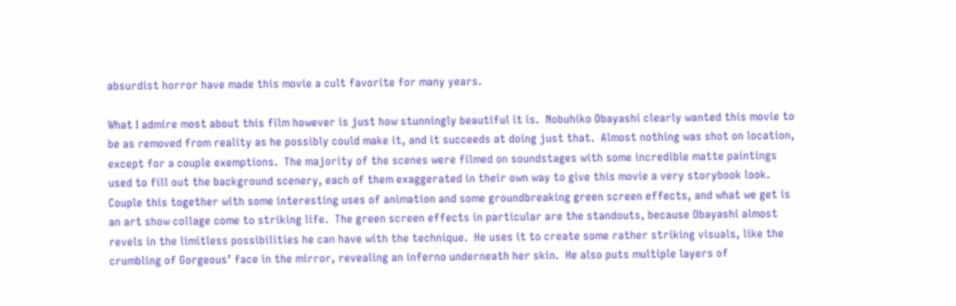absurdist horror have made this movie a cult favorite for many years.

What I admire most about this film however is just how stunningly beautiful it is.  Nobuhiko Obayashi clearly wanted this movie to be as removed from reality as he possibly could make it, and it succeeds at doing just that.  Almost nothing was shot on location, except for a couple exemptions.  The majority of the scenes were filmed on soundstages with some incredible matte paintings used to fill out the background scenery, each of them exaggerated in their own way to give this movie a very storybook look.  Couple this together with some interesting uses of animation and some groundbreaking green screen effects, and what we get is an art show collage come to striking life.  The green screen effects in particular are the standouts, because Obayashi almost revels in the limitless possibilities he can have with the technique.  He uses it to create some rather striking visuals, like the crumbling of Gorgeous’ face in the mirror, revealing an inferno underneath her skin.  He also puts multiple layers of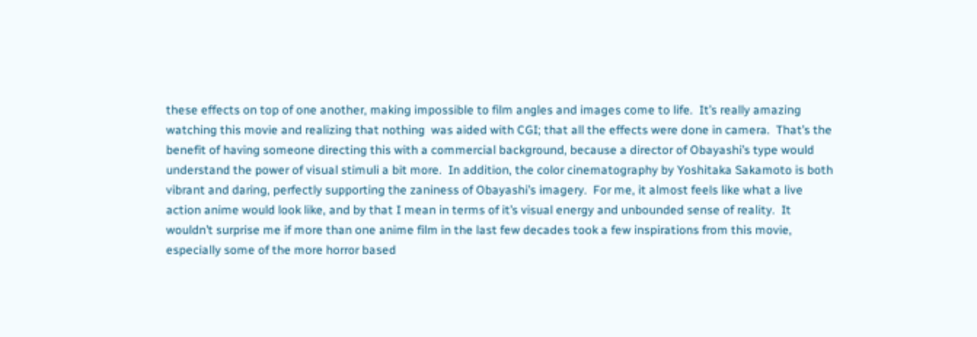these effects on top of one another, making impossible to film angles and images come to life.  It’s really amazing watching this movie and realizing that nothing  was aided with CGI; that all the effects were done in camera.  That’s the benefit of having someone directing this with a commercial background, because a director of Obayashi’s type would understand the power of visual stimuli a bit more.  In addition, the color cinematography by Yoshitaka Sakamoto is both vibrant and daring, perfectly supporting the zaniness of Obayashi’s imagery.  For me, it almost feels like what a live action anime would look like, and by that I mean in terms of it’s visual energy and unbounded sense of reality.  It wouldn’t surprise me if more than one anime film in the last few decades took a few inspirations from this movie, especially some of the more horror based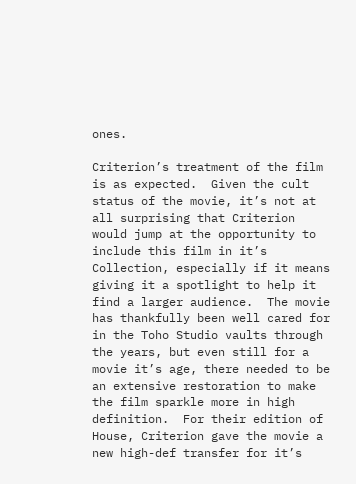ones.

Criterion’s treatment of the film is as expected.  Given the cult status of the movie, it’s not at all surprising that Criterion would jump at the opportunity to include this film in it’s Collection, especially if it means giving it a spotlight to help it find a larger audience.  The movie has thankfully been well cared for in the Toho Studio vaults through the years, but even still for a movie it’s age, there needed to be an extensive restoration to make the film sparkle more in high definition.  For their edition of House, Criterion gave the movie a new high-def transfer for it’s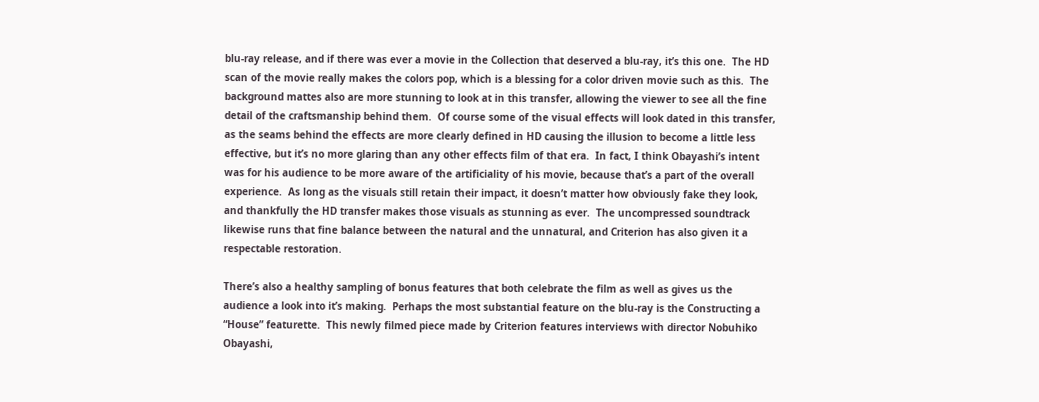blu-ray release, and if there was ever a movie in the Collection that deserved a blu-ray, it’s this one.  The HD scan of the movie really makes the colors pop, which is a blessing for a color driven movie such as this.  The background mattes also are more stunning to look at in this transfer, allowing the viewer to see all the fine detail of the craftsmanship behind them.  Of course some of the visual effects will look dated in this transfer, as the seams behind the effects are more clearly defined in HD causing the illusion to become a little less effective, but it’s no more glaring than any other effects film of that era.  In fact, I think Obayashi’s intent was for his audience to be more aware of the artificiality of his movie, because that’s a part of the overall experience.  As long as the visuals still retain their impact, it doesn’t matter how obviously fake they look, and thankfully the HD transfer makes those visuals as stunning as ever.  The uncompressed soundtrack likewise runs that fine balance between the natural and the unnatural, and Criterion has also given it a respectable restoration.

There’s also a healthy sampling of bonus features that both celebrate the film as well as gives us the audience a look into it’s making.  Perhaps the most substantial feature on the blu-ray is the Constructing a “House” featurette.  This newly filmed piece made by Criterion features interviews with director Nobuhiko Obayashi,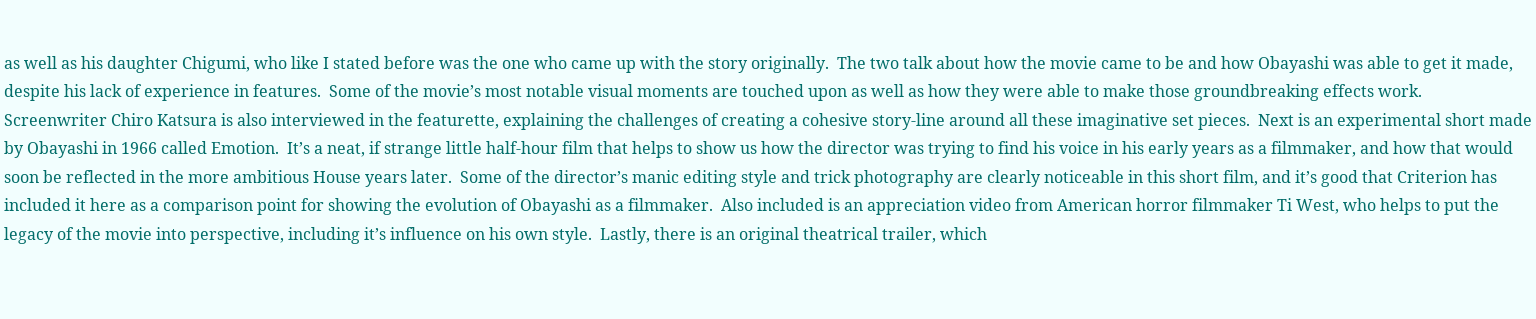as well as his daughter Chigumi, who like I stated before was the one who came up with the story originally.  The two talk about how the movie came to be and how Obayashi was able to get it made, despite his lack of experience in features.  Some of the movie’s most notable visual moments are touched upon as well as how they were able to make those groundbreaking effects work.  Screenwriter Chiro Katsura is also interviewed in the featurette, explaining the challenges of creating a cohesive story-line around all these imaginative set pieces.  Next is an experimental short made by Obayashi in 1966 called Emotion.  It’s a neat, if strange little half-hour film that helps to show us how the director was trying to find his voice in his early years as a filmmaker, and how that would soon be reflected in the more ambitious House years later.  Some of the director’s manic editing style and trick photography are clearly noticeable in this short film, and it’s good that Criterion has included it here as a comparison point for showing the evolution of Obayashi as a filmmaker.  Also included is an appreciation video from American horror filmmaker Ti West, who helps to put the legacy of the movie into perspective, including it’s influence on his own style.  Lastly, there is an original theatrical trailer, which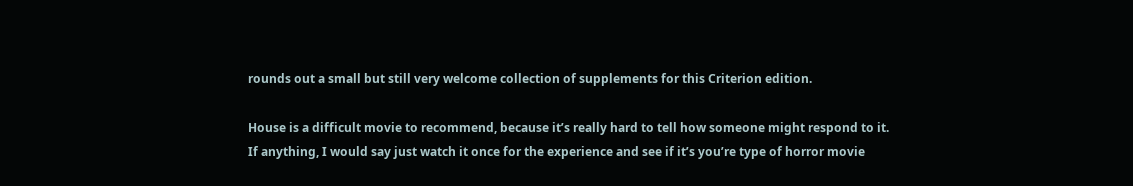rounds out a small but still very welcome collection of supplements for this Criterion edition.

House is a difficult movie to recommend, because it’s really hard to tell how someone might respond to it.  If anything, I would say just watch it once for the experience and see if it’s you’re type of horror movie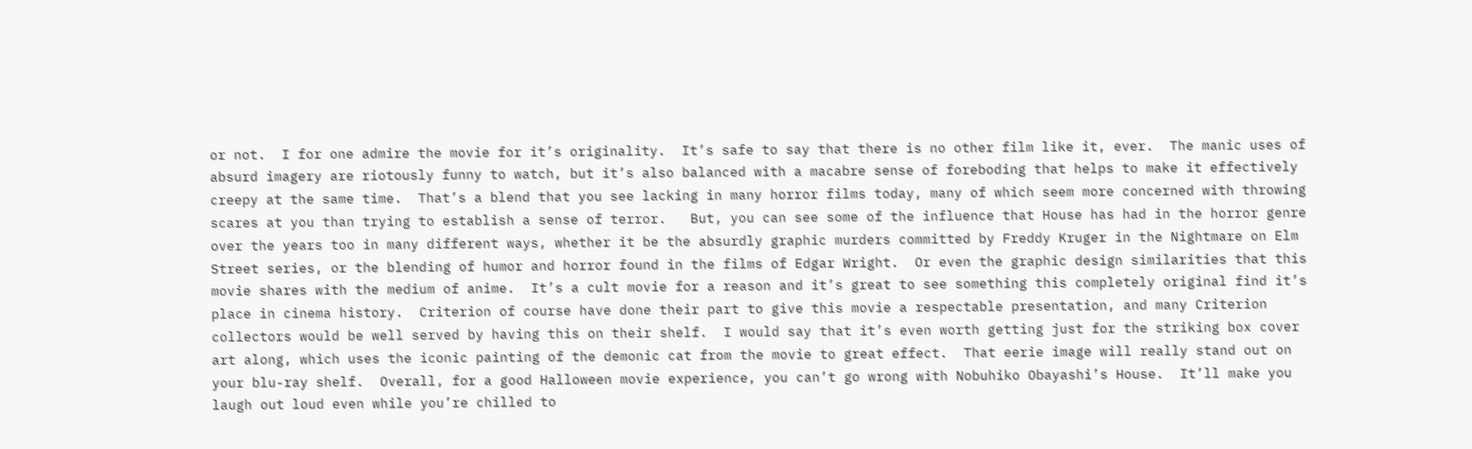or not.  I for one admire the movie for it’s originality.  It’s safe to say that there is no other film like it, ever.  The manic uses of absurd imagery are riotously funny to watch, but it’s also balanced with a macabre sense of foreboding that helps to make it effectively creepy at the same time.  That’s a blend that you see lacking in many horror films today, many of which seem more concerned with throwing scares at you than trying to establish a sense of terror.   But, you can see some of the influence that House has had in the horror genre over the years too in many different ways, whether it be the absurdly graphic murders committed by Freddy Kruger in the Nightmare on Elm Street series, or the blending of humor and horror found in the films of Edgar Wright.  Or even the graphic design similarities that this movie shares with the medium of anime.  It’s a cult movie for a reason and it’s great to see something this completely original find it’s place in cinema history.  Criterion of course have done their part to give this movie a respectable presentation, and many Criterion collectors would be well served by having this on their shelf.  I would say that it’s even worth getting just for the striking box cover art along, which uses the iconic painting of the demonic cat from the movie to great effect.  That eerie image will really stand out on your blu-ray shelf.  Overall, for a good Halloween movie experience, you can’t go wrong with Nobuhiko Obayashi’s House.  It’ll make you laugh out loud even while you’re chilled to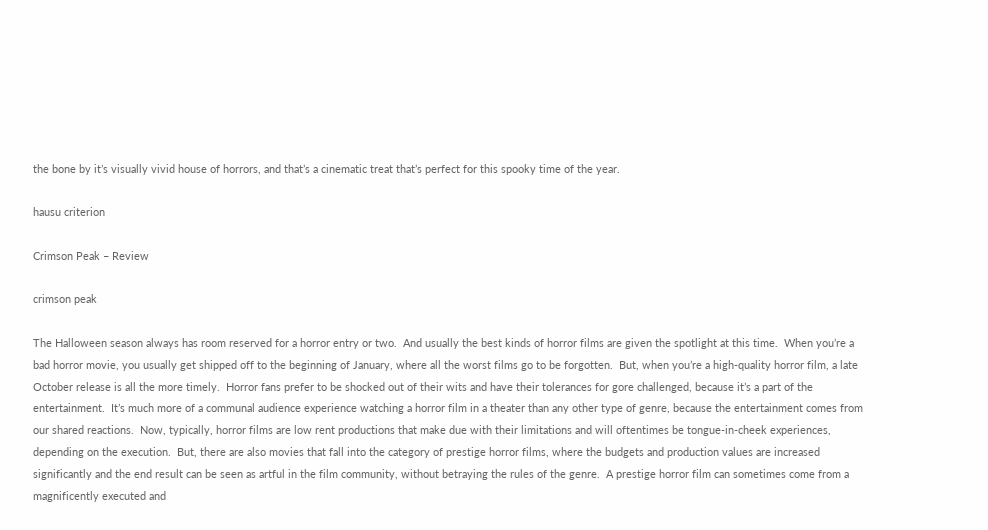the bone by it’s visually vivid house of horrors, and that’s a cinematic treat that’s perfect for this spooky time of the year.

hausu criterion

Crimson Peak – Review

crimson peak

The Halloween season always has room reserved for a horror entry or two.  And usually the best kinds of horror films are given the spotlight at this time.  When you’re a bad horror movie, you usually get shipped off to the beginning of January, where all the worst films go to be forgotten.  But, when you’re a high-quality horror film, a late October release is all the more timely.  Horror fans prefer to be shocked out of their wits and have their tolerances for gore challenged, because it’s a part of the entertainment.  It’s much more of a communal audience experience watching a horror film in a theater than any other type of genre, because the entertainment comes from our shared reactions.  Now, typically, horror films are low rent productions that make due with their limitations and will oftentimes be tongue-in-cheek experiences, depending on the execution.  But, there are also movies that fall into the category of prestige horror films, where the budgets and production values are increased significantly and the end result can be seen as artful in the film community, without betraying the rules of the genre.  A prestige horror film can sometimes come from a magnificently executed and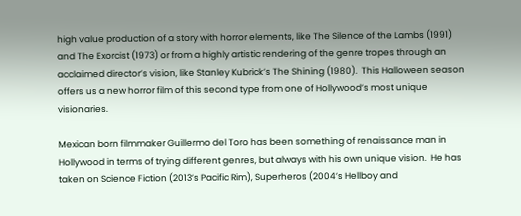high value production of a story with horror elements, like The Silence of the Lambs (1991) and The Exorcist (1973) or from a highly artistic rendering of the genre tropes through an acclaimed director’s vision, like Stanley Kubrick’s The Shining (1980).  This Halloween season offers us a new horror film of this second type from one of Hollywood’s most unique visionaries.

Mexican born filmmaker Guillermo del Toro has been something of renaissance man in Hollywood in terms of trying different genres, but always with his own unique vision.  He has taken on Science Fiction (2013’s Pacific Rim), Superheros (2004’s Hellboy and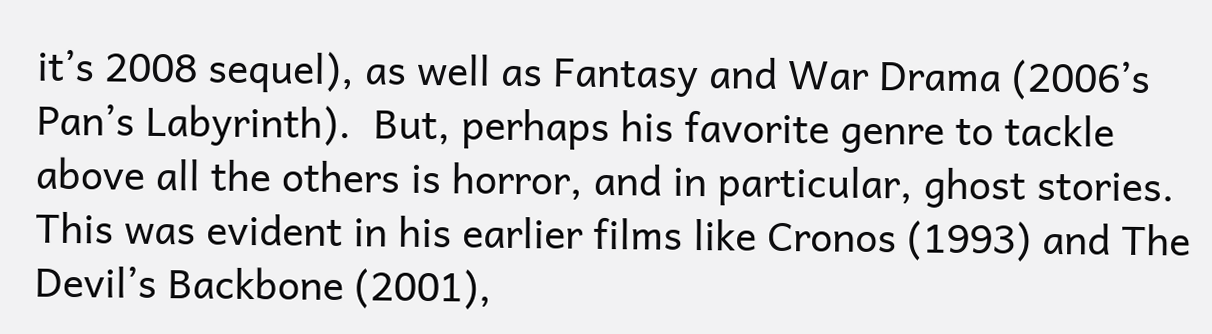it’s 2008 sequel), as well as Fantasy and War Drama (2006’s Pan’s Labyrinth).  But, perhaps his favorite genre to tackle above all the others is horror, and in particular, ghost stories.  This was evident in his earlier films like Cronos (1993) and The Devil’s Backbone (2001),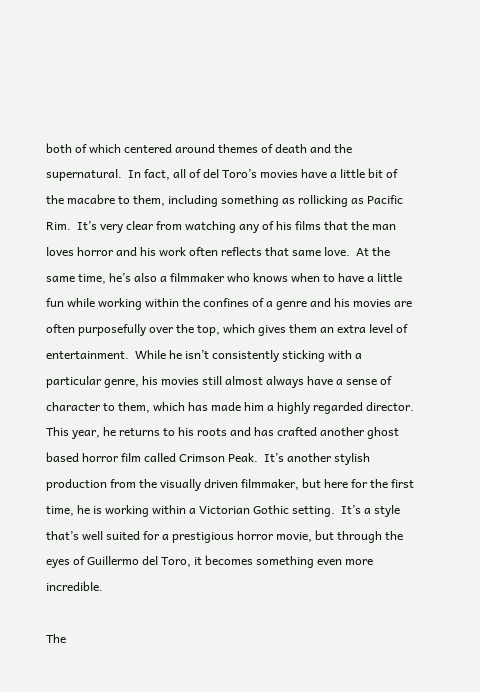both of which centered around themes of death and the supernatural.  In fact, all of del Toro’s movies have a little bit of the macabre to them, including something as rollicking as Pacific Rim.  It’s very clear from watching any of his films that the man loves horror and his work often reflects that same love.  At the same time, he’s also a filmmaker who knows when to have a little fun while working within the confines of a genre and his movies are often purposefully over the top, which gives them an extra level of entertainment.  While he isn’t consistently sticking with a particular genre, his movies still almost always have a sense of character to them, which has made him a highly regarded director.  This year, he returns to his roots and has crafted another ghost based horror film called Crimson Peak.  It’s another stylish production from the visually driven filmmaker, but here for the first time, he is working within a Victorian Gothic setting.  It’s a style that’s well suited for a prestigious horror movie, but through the eyes of Guillermo del Toro, it becomes something even more incredible.

The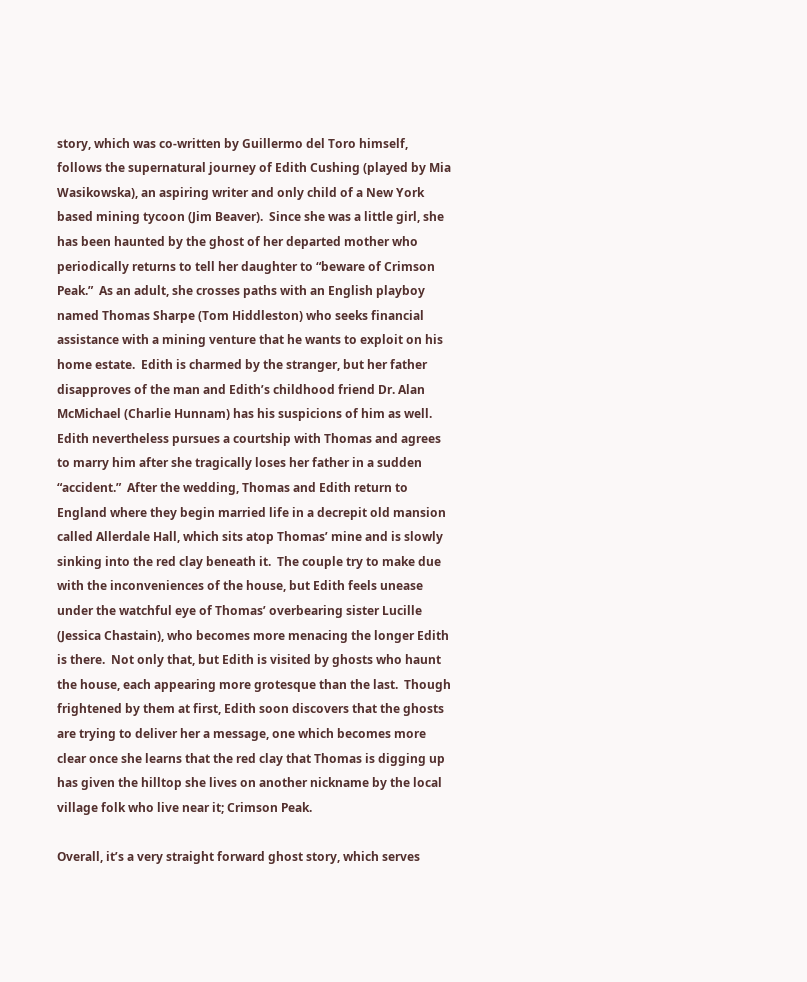story, which was co-written by Guillermo del Toro himself, follows the supernatural journey of Edith Cushing (played by Mia Wasikowska), an aspiring writer and only child of a New York based mining tycoon (Jim Beaver).  Since she was a little girl, she has been haunted by the ghost of her departed mother who periodically returns to tell her daughter to “beware of Crimson Peak.”  As an adult, she crosses paths with an English playboy named Thomas Sharpe (Tom Hiddleston) who seeks financial assistance with a mining venture that he wants to exploit on his home estate.  Edith is charmed by the stranger, but her father disapproves of the man and Edith’s childhood friend Dr. Alan McMichael (Charlie Hunnam) has his suspicions of him as well.  Edith nevertheless pursues a courtship with Thomas and agrees to marry him after she tragically loses her father in a sudden “accident.”  After the wedding, Thomas and Edith return to England where they begin married life in a decrepit old mansion called Allerdale Hall, which sits atop Thomas’ mine and is slowly sinking into the red clay beneath it.  The couple try to make due with the inconveniences of the house, but Edith feels unease under the watchful eye of Thomas’ overbearing sister Lucille (Jessica Chastain), who becomes more menacing the longer Edith is there.  Not only that, but Edith is visited by ghosts who haunt the house, each appearing more grotesque than the last.  Though frightened by them at first, Edith soon discovers that the ghosts are trying to deliver her a message, one which becomes more clear once she learns that the red clay that Thomas is digging up has given the hilltop she lives on another nickname by the local village folk who live near it; Crimson Peak.

Overall, it’s a very straight forward ghost story, which serves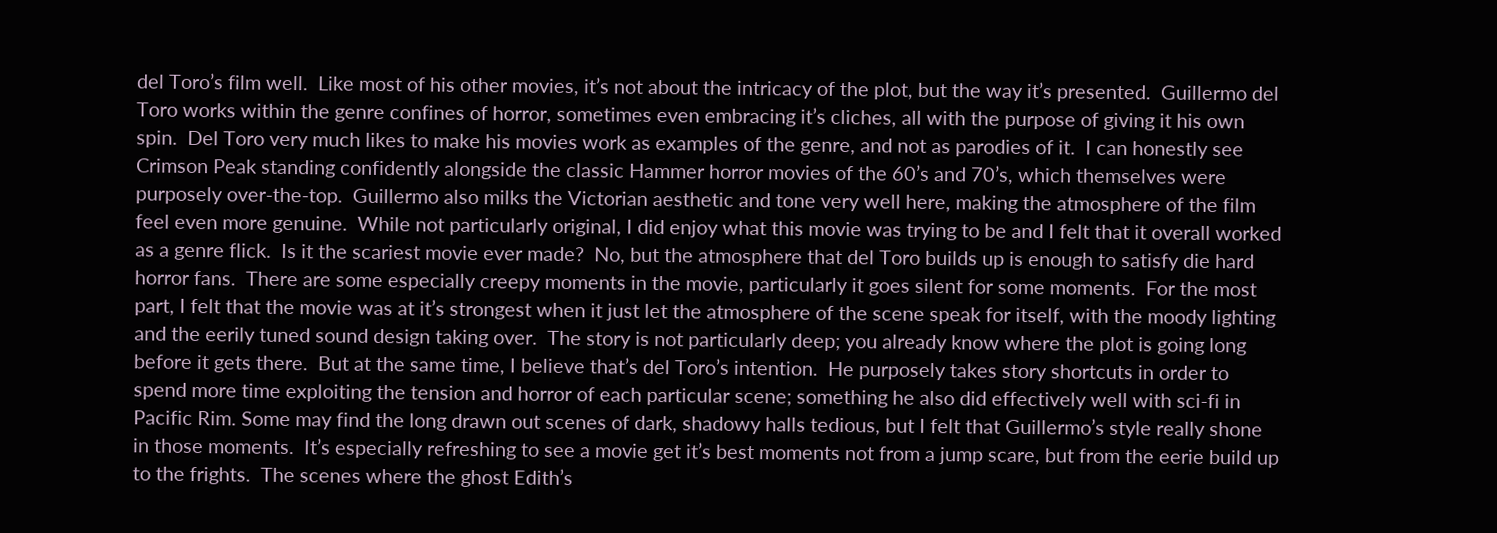del Toro’s film well.  Like most of his other movies, it’s not about the intricacy of the plot, but the way it’s presented.  Guillermo del Toro works within the genre confines of horror, sometimes even embracing it’s cliches, all with the purpose of giving it his own spin.  Del Toro very much likes to make his movies work as examples of the genre, and not as parodies of it.  I can honestly see Crimson Peak standing confidently alongside the classic Hammer horror movies of the 60’s and 70’s, which themselves were purposely over-the-top.  Guillermo also milks the Victorian aesthetic and tone very well here, making the atmosphere of the film feel even more genuine.  While not particularly original, I did enjoy what this movie was trying to be and I felt that it overall worked as a genre flick.  Is it the scariest movie ever made?  No, but the atmosphere that del Toro builds up is enough to satisfy die hard horror fans.  There are some especially creepy moments in the movie, particularly it goes silent for some moments.  For the most part, I felt that the movie was at it’s strongest when it just let the atmosphere of the scene speak for itself, with the moody lighting and the eerily tuned sound design taking over.  The story is not particularly deep; you already know where the plot is going long before it gets there.  But at the same time, I believe that’s del Toro’s intention.  He purposely takes story shortcuts in order to spend more time exploiting the tension and horror of each particular scene; something he also did effectively well with sci-fi in Pacific Rim. Some may find the long drawn out scenes of dark, shadowy halls tedious, but I felt that Guillermo’s style really shone in those moments.  It’s especially refreshing to see a movie get it’s best moments not from a jump scare, but from the eerie build up to the frights.  The scenes where the ghost Edith’s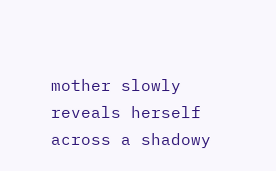mother slowly reveals herself across a shadowy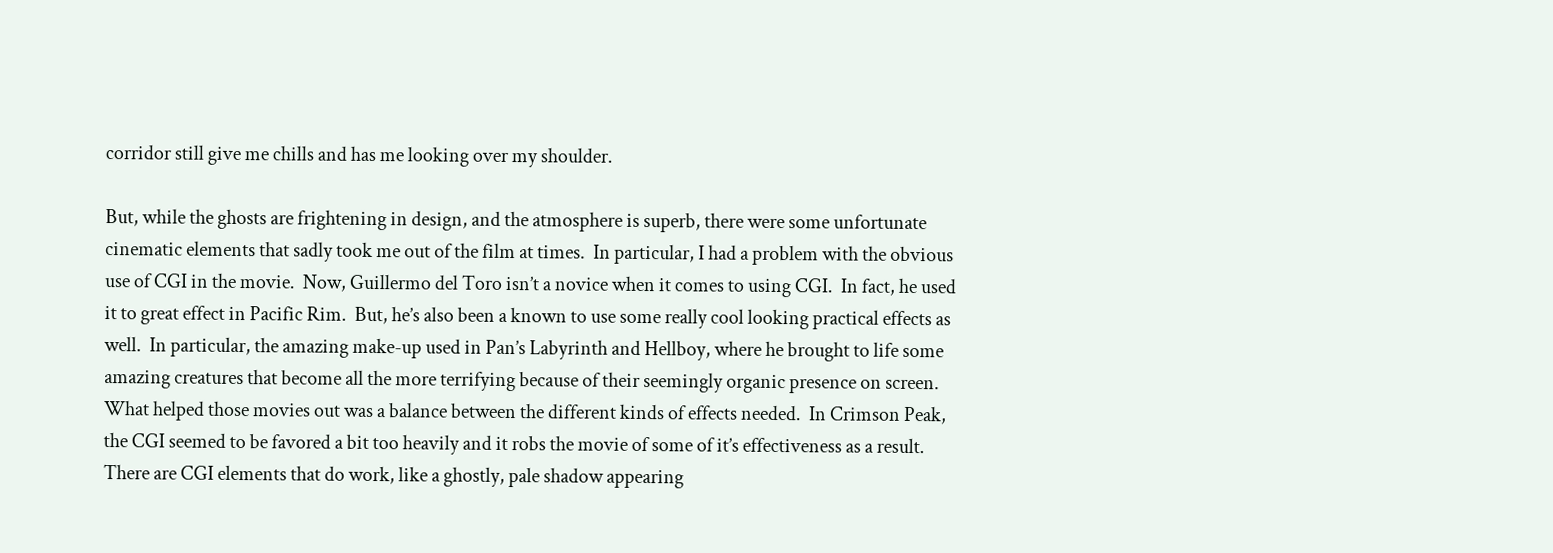corridor still give me chills and has me looking over my shoulder.

But, while the ghosts are frightening in design, and the atmosphere is superb, there were some unfortunate cinematic elements that sadly took me out of the film at times.  In particular, I had a problem with the obvious use of CGI in the movie.  Now, Guillermo del Toro isn’t a novice when it comes to using CGI.  In fact, he used it to great effect in Pacific Rim.  But, he’s also been a known to use some really cool looking practical effects as well.  In particular, the amazing make-up used in Pan’s Labyrinth and Hellboy, where he brought to life some amazing creatures that become all the more terrifying because of their seemingly organic presence on screen.  What helped those movies out was a balance between the different kinds of effects needed.  In Crimson Peak, the CGI seemed to be favored a bit too heavily and it robs the movie of some of it’s effectiveness as a result.  There are CGI elements that do work, like a ghostly, pale shadow appearing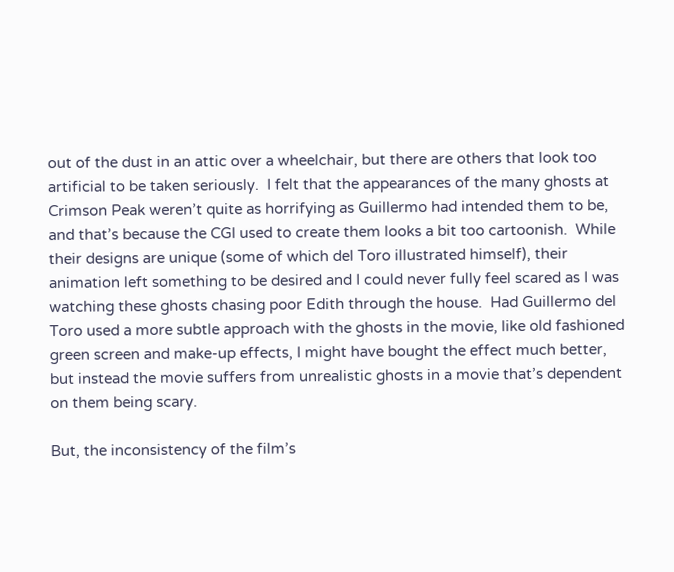out of the dust in an attic over a wheelchair, but there are others that look too artificial to be taken seriously.  I felt that the appearances of the many ghosts at Crimson Peak weren’t quite as horrifying as Guillermo had intended them to be, and that’s because the CGI used to create them looks a bit too cartoonish.  While their designs are unique (some of which del Toro illustrated himself), their animation left something to be desired and I could never fully feel scared as I was watching these ghosts chasing poor Edith through the house.  Had Guillermo del Toro used a more subtle approach with the ghosts in the movie, like old fashioned green screen and make-up effects, I might have bought the effect much better, but instead the movie suffers from unrealistic ghosts in a movie that’s dependent on them being scary.

But, the inconsistency of the film’s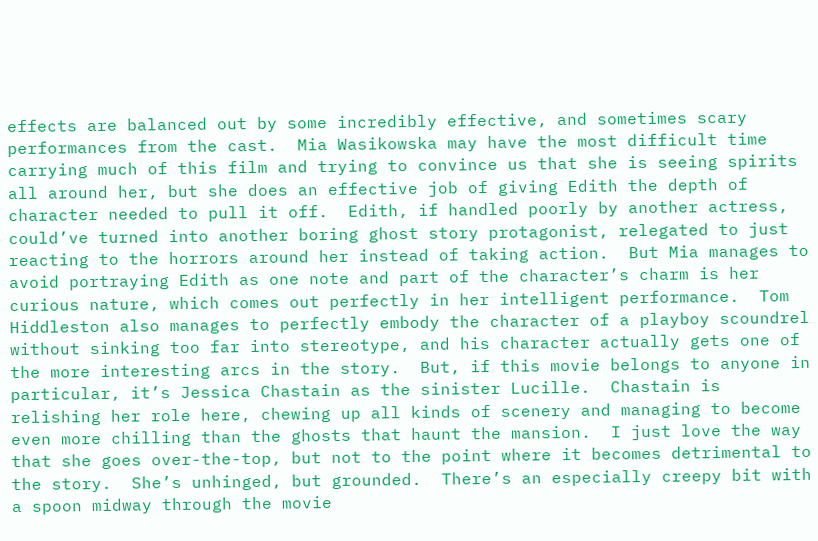effects are balanced out by some incredibly effective, and sometimes scary performances from the cast.  Mia Wasikowska may have the most difficult time carrying much of this film and trying to convince us that she is seeing spirits all around her, but she does an effective job of giving Edith the depth of character needed to pull it off.  Edith, if handled poorly by another actress, could’ve turned into another boring ghost story protagonist, relegated to just reacting to the horrors around her instead of taking action.  But Mia manages to avoid portraying Edith as one note and part of the character’s charm is her curious nature, which comes out perfectly in her intelligent performance.  Tom Hiddleston also manages to perfectly embody the character of a playboy scoundrel without sinking too far into stereotype, and his character actually gets one of the more interesting arcs in the story.  But, if this movie belongs to anyone in particular, it’s Jessica Chastain as the sinister Lucille.  Chastain is relishing her role here, chewing up all kinds of scenery and managing to become even more chilling than the ghosts that haunt the mansion.  I just love the way that she goes over-the-top, but not to the point where it becomes detrimental to the story.  She’s unhinged, but grounded.  There’s an especially creepy bit with a spoon midway through the movie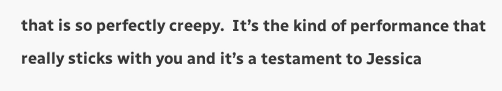that is so perfectly creepy.  It’s the kind of performance that really sticks with you and it’s a testament to Jessica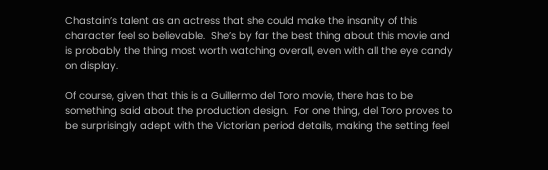Chastain’s talent as an actress that she could make the insanity of this character feel so believable.  She’s by far the best thing about this movie and is probably the thing most worth watching overall, even with all the eye candy on display.

Of course, given that this is a Guillermo del Toro movie, there has to be something said about the production design.  For one thing, del Toro proves to be surprisingly adept with the Victorian period details, making the setting feel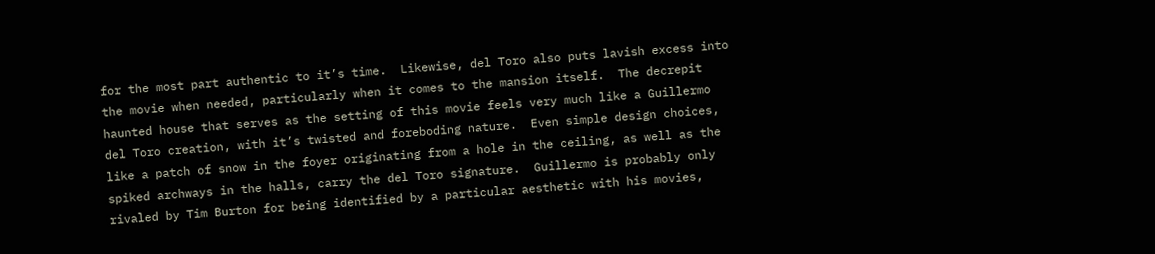for the most part authentic to it’s time.  Likewise, del Toro also puts lavish excess into the movie when needed, particularly when it comes to the mansion itself.  The decrepit haunted house that serves as the setting of this movie feels very much like a Guillermo del Toro creation, with it’s twisted and foreboding nature.  Even simple design choices, like a patch of snow in the foyer originating from a hole in the ceiling, as well as the spiked archways in the halls, carry the del Toro signature.  Guillermo is probably only rivaled by Tim Burton for being identified by a particular aesthetic with his movies,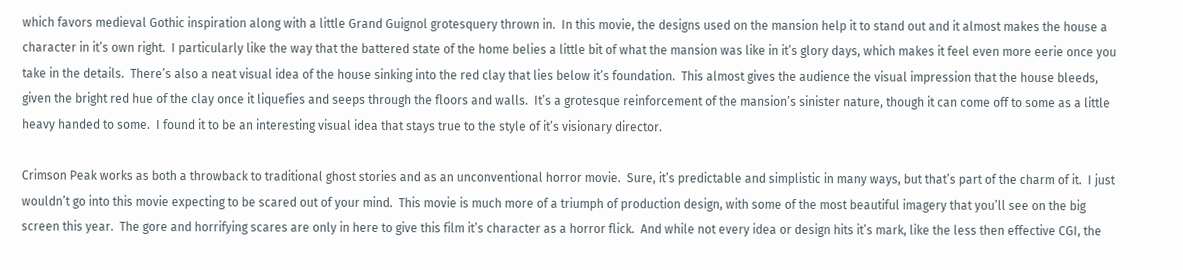which favors medieval Gothic inspiration along with a little Grand Guignol grotesquery thrown in.  In this movie, the designs used on the mansion help it to stand out and it almost makes the house a character in it’s own right.  I particularly like the way that the battered state of the home belies a little bit of what the mansion was like in it’s glory days, which makes it feel even more eerie once you take in the details.  There’s also a neat visual idea of the house sinking into the red clay that lies below it’s foundation.  This almost gives the audience the visual impression that the house bleeds, given the bright red hue of the clay once it liquefies and seeps through the floors and walls.  It’s a grotesque reinforcement of the mansion’s sinister nature, though it can come off to some as a little heavy handed to some.  I found it to be an interesting visual idea that stays true to the style of it’s visionary director.

Crimson Peak works as both a throwback to traditional ghost stories and as an unconventional horror movie.  Sure, it’s predictable and simplistic in many ways, but that’s part of the charm of it.  I just wouldn’t go into this movie expecting to be scared out of your mind.  This movie is much more of a triumph of production design, with some of the most beautiful imagery that you’ll see on the big screen this year.  The gore and horrifying scares are only in here to give this film it’s character as a horror flick.  And while not every idea or design hits it’s mark, like the less then effective CGI, the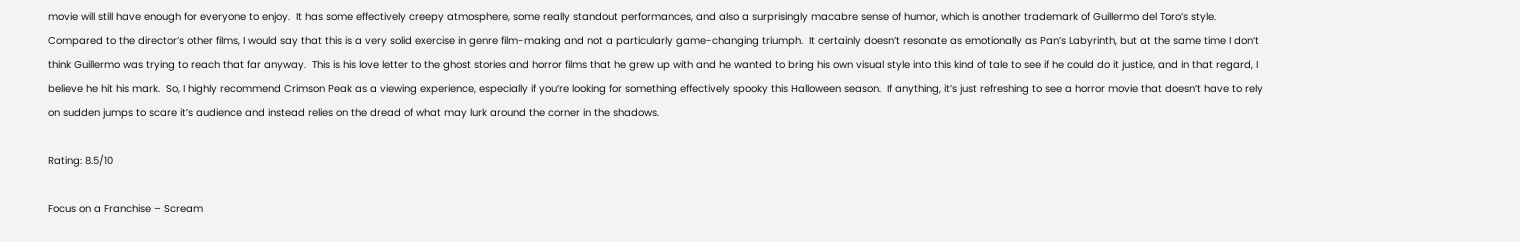movie will still have enough for everyone to enjoy.  It has some effectively creepy atmosphere, some really standout performances, and also a surprisingly macabre sense of humor, which is another trademark of Guillermo del Toro’s style.  Compared to the director’s other films, I would say that this is a very solid exercise in genre film-making and not a particularly game-changing triumph.  It certainly doesn’t resonate as emotionally as Pan’s Labyrinth, but at the same time I don’t think Guillermo was trying to reach that far anyway.  This is his love letter to the ghost stories and horror films that he grew up with and he wanted to bring his own visual style into this kind of tale to see if he could do it justice, and in that regard, I believe he hit his mark.  So, I highly recommend Crimson Peak as a viewing experience, especially if you’re looking for something effectively spooky this Halloween season.  If anything, it’s just refreshing to see a horror movie that doesn’t have to rely on sudden jumps to scare it’s audience and instead relies on the dread of what may lurk around the corner in the shadows.

Rating: 8.5/10

Focus on a Franchise – Scream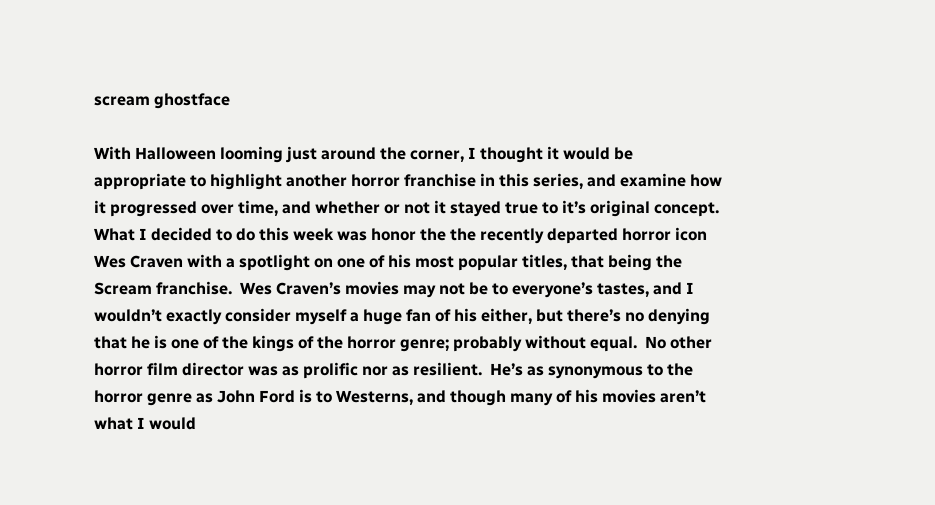scream ghostface

With Halloween looming just around the corner, I thought it would be appropriate to highlight another horror franchise in this series, and examine how it progressed over time, and whether or not it stayed true to it’s original concept.  What I decided to do this week was honor the the recently departed horror icon Wes Craven with a spotlight on one of his most popular titles, that being the Scream franchise.  Wes Craven’s movies may not be to everyone’s tastes, and I wouldn’t exactly consider myself a huge fan of his either, but there’s no denying that he is one of the kings of the horror genre; probably without equal.  No other horror film director was as prolific nor as resilient.  He’s as synonymous to the horror genre as John Ford is to Westerns, and though many of his movies aren’t what I would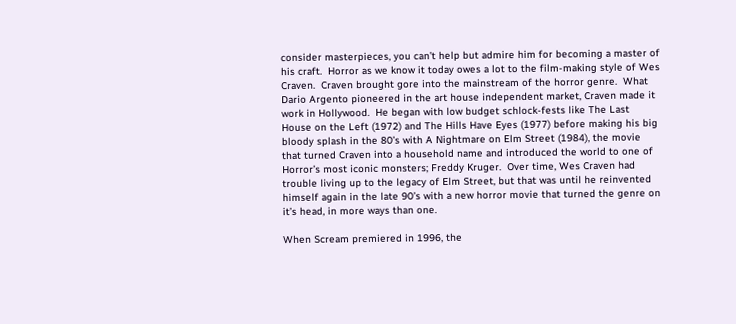consider masterpieces, you can’t help but admire him for becoming a master of his craft.  Horror as we know it today owes a lot to the film-making style of Wes Craven.  Craven brought gore into the mainstream of the horror genre.  What Dario Argento pioneered in the art house independent market, Craven made it work in Hollywood.  He began with low budget schlock-fests like The Last House on the Left (1972) and The Hills Have Eyes (1977) before making his big bloody splash in the 80’s with A Nightmare on Elm Street (1984), the movie that turned Craven into a household name and introduced the world to one of Horror’s most iconic monsters; Freddy Kruger.  Over time, Wes Craven had trouble living up to the legacy of Elm Street, but that was until he reinvented himself again in the late 90’s with a new horror movie that turned the genre on it’s head, in more ways than one.

When Scream premiered in 1996, the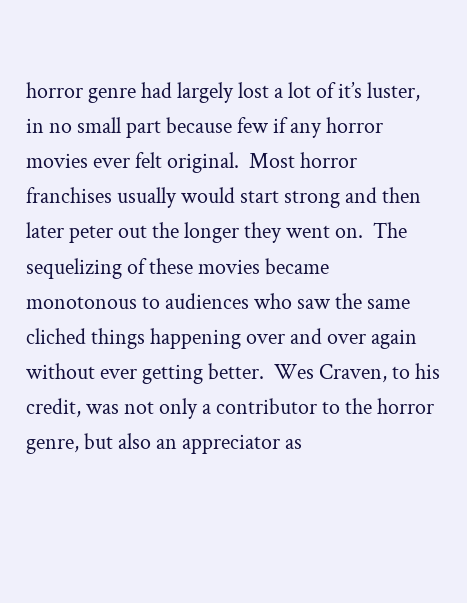horror genre had largely lost a lot of it’s luster, in no small part because few if any horror movies ever felt original.  Most horror franchises usually would start strong and then later peter out the longer they went on.  The sequelizing of these movies became monotonous to audiences who saw the same cliched things happening over and over again without ever getting better.  Wes Craven, to his credit, was not only a contributor to the horror genre, but also an appreciator as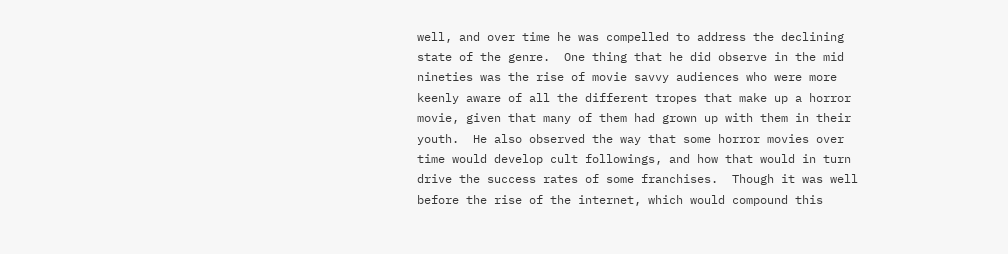well, and over time he was compelled to address the declining state of the genre.  One thing that he did observe in the mid nineties was the rise of movie savvy audiences who were more keenly aware of all the different tropes that make up a horror movie, given that many of them had grown up with them in their youth.  He also observed the way that some horror movies over time would develop cult followings, and how that would in turn drive the success rates of some franchises.  Though it was well before the rise of the internet, which would compound this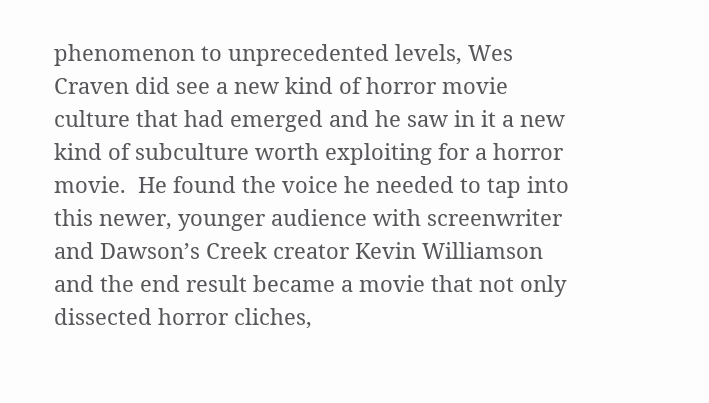phenomenon to unprecedented levels, Wes Craven did see a new kind of horror movie culture that had emerged and he saw in it a new kind of subculture worth exploiting for a horror movie.  He found the voice he needed to tap into this newer, younger audience with screenwriter and Dawson’s Creek creator Kevin Williamson and the end result became a movie that not only dissected horror cliches,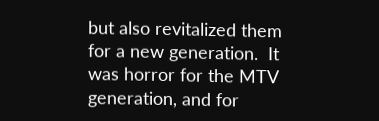but also revitalized them for a new generation.  It was horror for the MTV generation, and for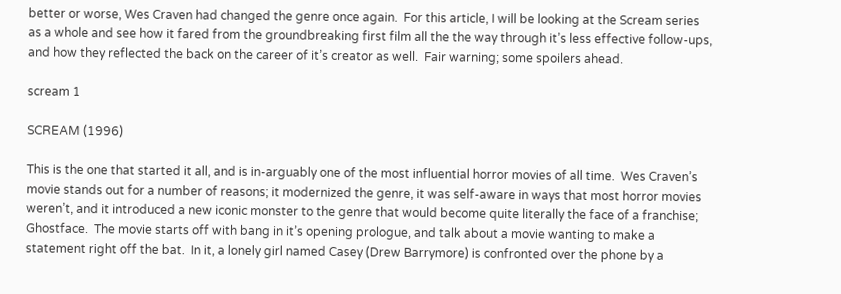better or worse, Wes Craven had changed the genre once again.  For this article, I will be looking at the Scream series as a whole and see how it fared from the groundbreaking first film all the the way through it’s less effective follow-ups, and how they reflected the back on the career of it’s creator as well.  Fair warning; some spoilers ahead.

scream 1

SCREAM (1996)

This is the one that started it all, and is in-arguably one of the most influential horror movies of all time.  Wes Craven’s movie stands out for a number of reasons; it modernized the genre, it was self-aware in ways that most horror movies weren’t, and it introduced a new iconic monster to the genre that would become quite literally the face of a franchise; Ghostface.  The movie starts off with bang in it’s opening prologue, and talk about a movie wanting to make a statement right off the bat.  In it, a lonely girl named Casey (Drew Barrymore) is confronted over the phone by a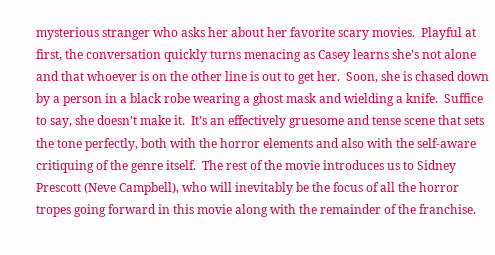mysterious stranger who asks her about her favorite scary movies.  Playful at first, the conversation quickly turns menacing as Casey learns she’s not alone and that whoever is on the other line is out to get her.  Soon, she is chased down by a person in a black robe wearing a ghost mask and wielding a knife.  Suffice to say, she doesn’t make it.  It’s an effectively gruesome and tense scene that sets the tone perfectly, both with the horror elements and also with the self-aware critiquing of the genre itself.  The rest of the movie introduces us to Sidney Prescott (Neve Campbell), who will inevitably be the focus of all the horror tropes going forward in this movie along with the remainder of the franchise.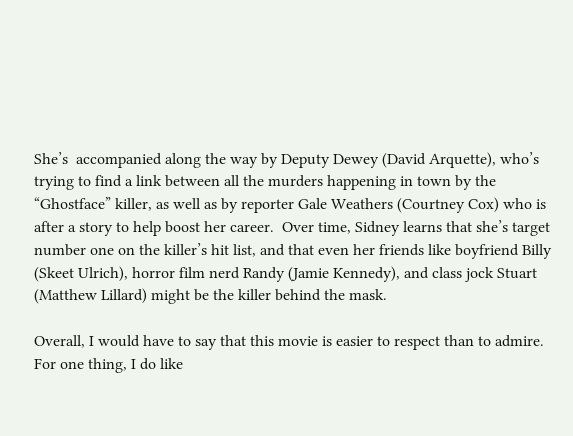She’s  accompanied along the way by Deputy Dewey (David Arquette), who’s trying to find a link between all the murders happening in town by the “Ghostface” killer, as well as by reporter Gale Weathers (Courtney Cox) who is after a story to help boost her career.  Over time, Sidney learns that she’s target number one on the killer’s hit list, and that even her friends like boyfriend Billy (Skeet Ulrich), horror film nerd Randy (Jamie Kennedy), and class jock Stuart (Matthew Lillard) might be the killer behind the mask.

Overall, I would have to say that this movie is easier to respect than to admire.  For one thing, I do like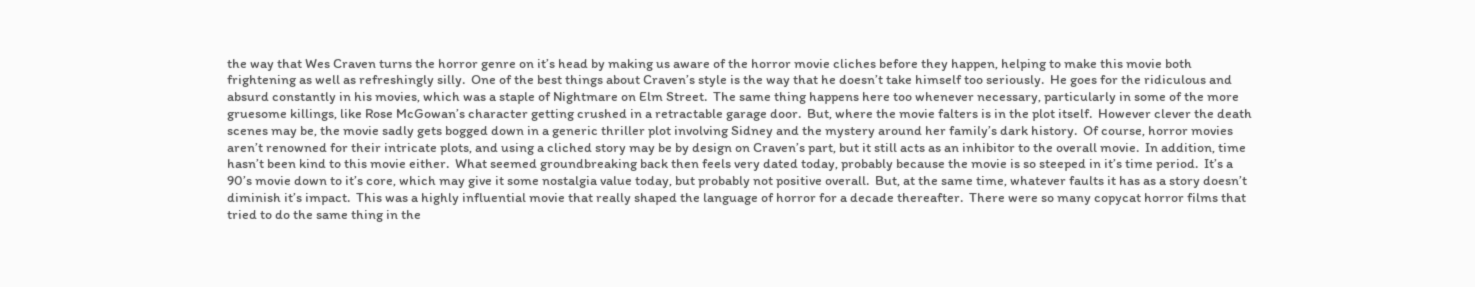the way that Wes Craven turns the horror genre on it’s head by making us aware of the horror movie cliches before they happen, helping to make this movie both frightening as well as refreshingly silly.  One of the best things about Craven’s style is the way that he doesn’t take himself too seriously.  He goes for the ridiculous and absurd constantly in his movies, which was a staple of Nightmare on Elm Street.  The same thing happens here too whenever necessary, particularly in some of the more gruesome killings, like Rose McGowan’s character getting crushed in a retractable garage door.  But, where the movie falters is in the plot itself.  However clever the death scenes may be, the movie sadly gets bogged down in a generic thriller plot involving Sidney and the mystery around her family’s dark history.  Of course, horror movies aren’t renowned for their intricate plots, and using a cliched story may be by design on Craven’s part, but it still acts as an inhibitor to the overall movie.  In addition, time hasn’t been kind to this movie either.  What seemed groundbreaking back then feels very dated today, probably because the movie is so steeped in it’s time period.  It’s a 90’s movie down to it’s core, which may give it some nostalgia value today, but probably not positive overall.  But, at the same time, whatever faults it has as a story doesn’t diminish it’s impact.  This was a highly influential movie that really shaped the language of horror for a decade thereafter.  There were so many copycat horror films that tried to do the same thing in the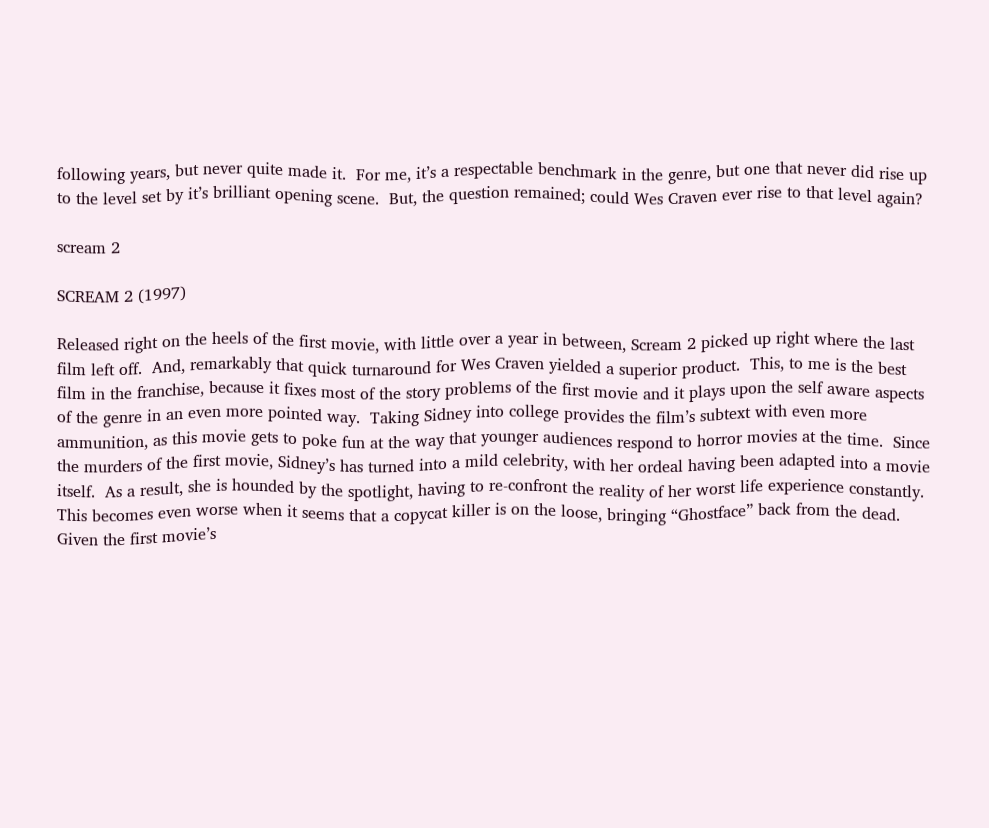following years, but never quite made it.  For me, it’s a respectable benchmark in the genre, but one that never did rise up to the level set by it’s brilliant opening scene.  But, the question remained; could Wes Craven ever rise to that level again?

scream 2

SCREAM 2 (1997)

Released right on the heels of the first movie, with little over a year in between, Scream 2 picked up right where the last film left off.  And, remarkably that quick turnaround for Wes Craven yielded a superior product.  This, to me is the best film in the franchise, because it fixes most of the story problems of the first movie and it plays upon the self aware aspects of the genre in an even more pointed way.  Taking Sidney into college provides the film’s subtext with even more ammunition, as this movie gets to poke fun at the way that younger audiences respond to horror movies at the time.  Since the murders of the first movie, Sidney’s has turned into a mild celebrity, with her ordeal having been adapted into a movie itself.  As a result, she is hounded by the spotlight, having to re-confront the reality of her worst life experience constantly.  This becomes even worse when it seems that a copycat killer is on the loose, bringing “Ghostface” back from the dead.  Given the first movie’s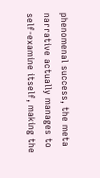phenomenal success, the meta narrative actually manages to self-examine itself, making the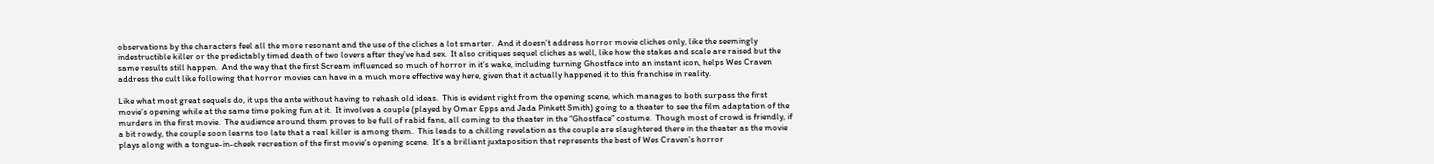observations by the characters feel all the more resonant and the use of the cliches a lot smarter.  And it doesn’t address horror movie cliches only, like the seemingly indestructible killer or the predictably timed death of two lovers after they’ve had sex.  It also critiques sequel cliches as well, like how the stakes and scale are raised but the same results still happen.  And the way that the first Scream influenced so much of horror in it’s wake, including turning Ghostface into an instant icon, helps Wes Craven address the cult like following that horror movies can have in a much more effective way here, given that it actually happened it to this franchise in reality.

Like what most great sequels do, it ups the ante without having to rehash old ideas.  This is evident right from the opening scene, which manages to both surpass the first movie’s opening while at the same time poking fun at it.  It involves a couple (played by Omar Epps and Jada Pinkett Smith) going to a theater to see the film adaptation of the murders in the first movie.  The audience around them proves to be full of rabid fans, all coming to the theater in the “Ghostface” costume.  Though most of crowd is friendly, if a bit rowdy, the couple soon learns too late that a real killer is among them.  This leads to a chilling revelation as the couple are slaughtered there in the theater as the movie plays along with a tongue-in-cheek recreation of the first movie’s opening scene.  It’s a brilliant juxtaposition that represents the best of Wes Craven’s horror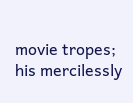movie tropes; his mercilessly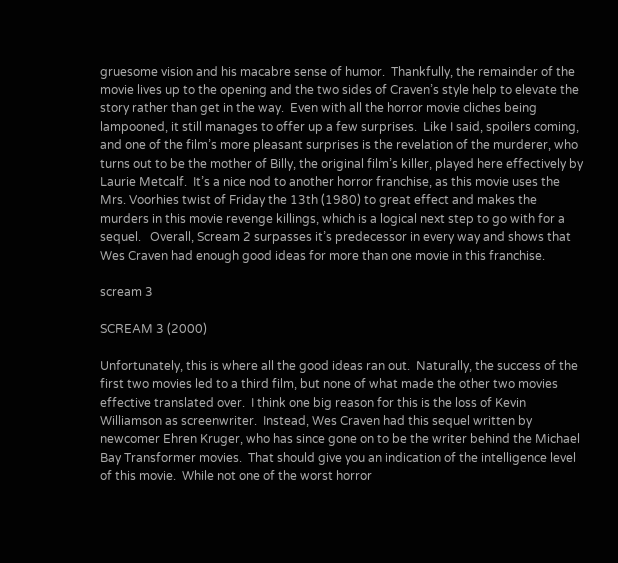gruesome vision and his macabre sense of humor.  Thankfully, the remainder of the movie lives up to the opening and the two sides of Craven’s style help to elevate the story rather than get in the way.  Even with all the horror movie cliches being lampooned, it still manages to offer up a few surprises.  Like I said, spoilers coming, and one of the film’s more pleasant surprises is the revelation of the murderer, who turns out to be the mother of Billy, the original film’s killer, played here effectively by Laurie Metcalf.  It’s a nice nod to another horror franchise, as this movie uses the Mrs. Voorhies twist of Friday the 13th (1980) to great effect and makes the murders in this movie revenge killings, which is a logical next step to go with for a sequel.   Overall, Scream 2 surpasses it’s predecessor in every way and shows that Wes Craven had enough good ideas for more than one movie in this franchise.

scream 3

SCREAM 3 (2000)

Unfortunately, this is where all the good ideas ran out.  Naturally, the success of the first two movies led to a third film, but none of what made the other two movies effective translated over.  I think one big reason for this is the loss of Kevin Williamson as screenwriter.  Instead, Wes Craven had this sequel written by newcomer Ehren Kruger, who has since gone on to be the writer behind the Michael Bay Transformer movies.  That should give you an indication of the intelligence level of this movie.  While not one of the worst horror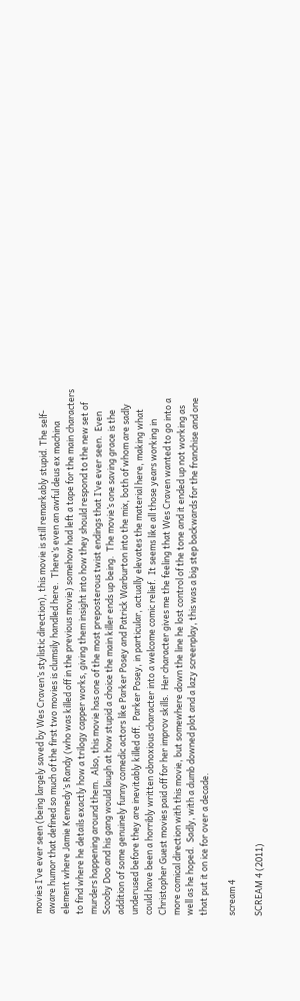movies I’ve ever seen (being largely saved by Wes Craven’s stylistic direction), this movie is still remarkably stupid. The self-aware humor that defined so much of the first two movies is clumsily handled here.  There’s even an awful deus ex machina element where Jamie Kennedy’s Randy (who was killed off in the previous movie) somehow had left a tape for the main characters to find where he details exactly how a trilogy capper works, giving them insight into how they should respond to the new set of murders happening around them.  Also, this movie has one of the most preposterous twist endings that I’ve ever seen.  Even Scooby Doo and his gang would laugh at how stupid a choice the main killer ends up being.  The movie’s one saving grace is the addition of some genuinely funny comedic actors like Parker Posey and Patrick Warburton into the mix, both of whom are sadly underused before they are inevitably killed off.  Parker Posey, in particular, actually elevates the material here, making what could have been a horribly written obnoxious character into a welcome comic relief.  It seems like all those years working in Christopher Guest movies paid off for her improv skills.  Her character gives me the feeling that Wes Craven wanted to go into a more comical direction with this movie, but somewhere down the line he lost control of the tone and it ended up not working as well as he hoped.  Sadly, with a dumb downed plot and a lazy screenplay, this was a big step backwards for the franchise and one that put it on ice for over a decade.

scream 4

SCREAM 4 (2011)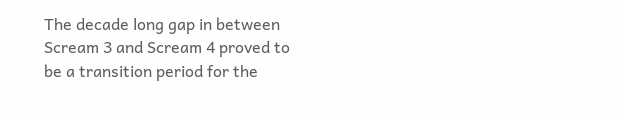The decade long gap in between Scream 3 and Scream 4 proved to be a transition period for the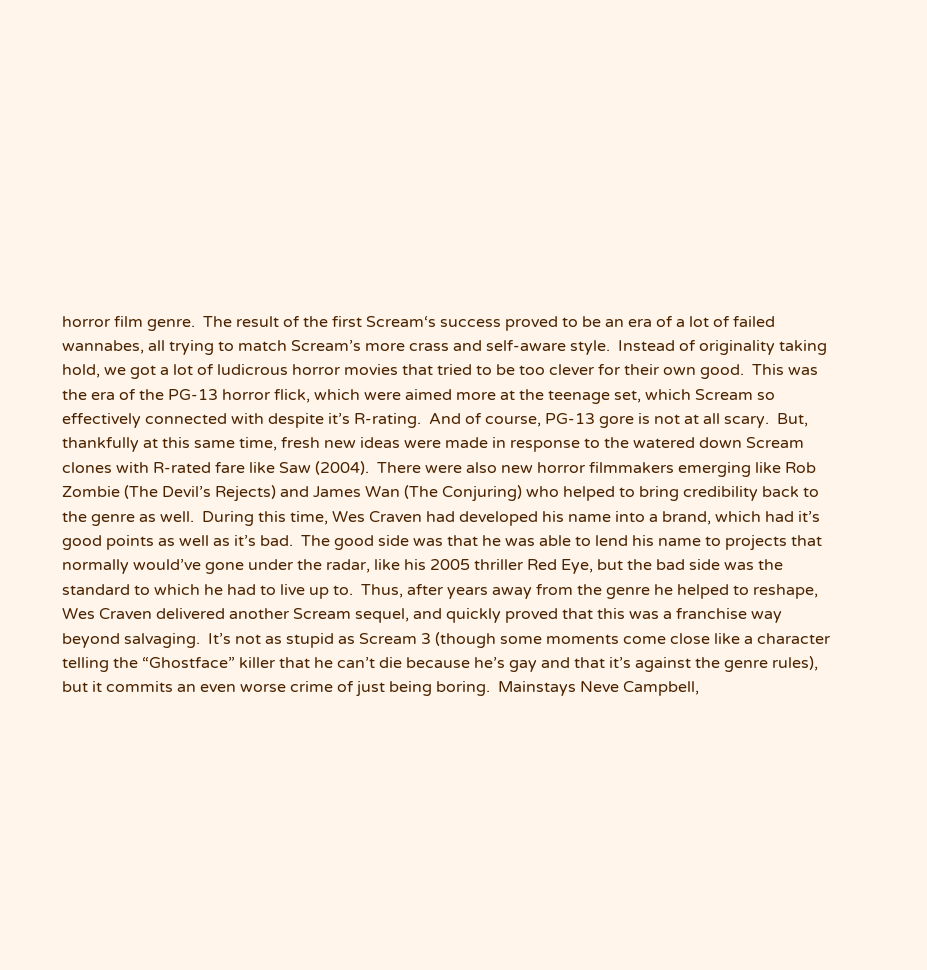horror film genre.  The result of the first Scream‘s success proved to be an era of a lot of failed wannabes, all trying to match Scream’s more crass and self-aware style.  Instead of originality taking hold, we got a lot of ludicrous horror movies that tried to be too clever for their own good.  This was the era of the PG-13 horror flick, which were aimed more at the teenage set, which Scream so effectively connected with despite it’s R-rating.  And of course, PG-13 gore is not at all scary.  But, thankfully at this same time, fresh new ideas were made in response to the watered down Scream clones with R-rated fare like Saw (2004).  There were also new horror filmmakers emerging like Rob Zombie (The Devil’s Rejects) and James Wan (The Conjuring) who helped to bring credibility back to the genre as well.  During this time, Wes Craven had developed his name into a brand, which had it’s good points as well as it’s bad.  The good side was that he was able to lend his name to projects that normally would’ve gone under the radar, like his 2005 thriller Red Eye, but the bad side was the standard to which he had to live up to.  Thus, after years away from the genre he helped to reshape, Wes Craven delivered another Scream sequel, and quickly proved that this was a franchise way beyond salvaging.  It’s not as stupid as Scream 3 (though some moments come close like a character telling the “Ghostface” killer that he can’t die because he’s gay and that it’s against the genre rules), but it commits an even worse crime of just being boring.  Mainstays Neve Campbell,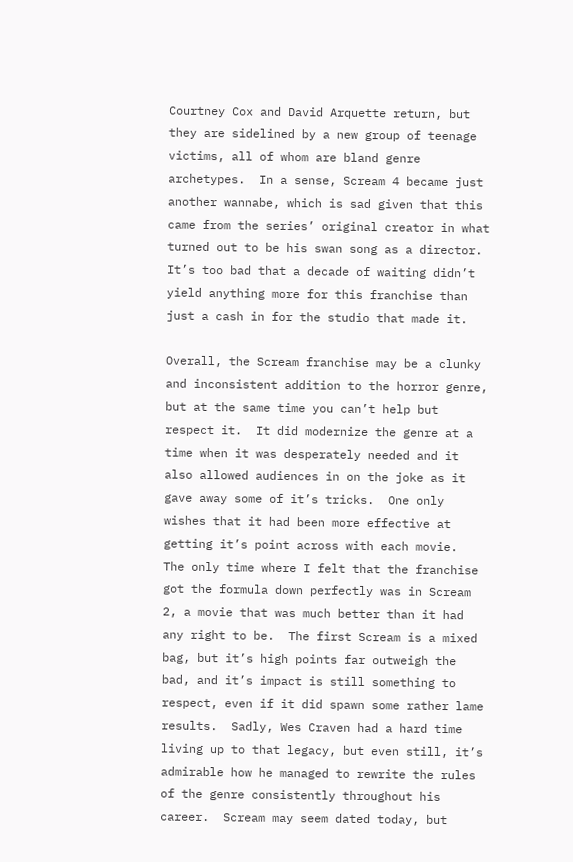Courtney Cox and David Arquette return, but they are sidelined by a new group of teenage victims, all of whom are bland genre archetypes.  In a sense, Scream 4 became just another wannabe, which is sad given that this came from the series’ original creator in what turned out to be his swan song as a director.  It’s too bad that a decade of waiting didn’t yield anything more for this franchise than just a cash in for the studio that made it.

Overall, the Scream franchise may be a clunky and inconsistent addition to the horror genre, but at the same time you can’t help but respect it.  It did modernize the genre at a time when it was desperately needed and it also allowed audiences in on the joke as it gave away some of it’s tricks.  One only wishes that it had been more effective at getting it’s point across with each movie.  The only time where I felt that the franchise got the formula down perfectly was in Scream 2, a movie that was much better than it had any right to be.  The first Scream is a mixed bag, but it’s high points far outweigh the bad, and it’s impact is still something to respect, even if it did spawn some rather lame results.  Sadly, Wes Craven had a hard time living up to that legacy, but even still, it’s admirable how he managed to rewrite the rules of the genre consistently throughout his career.  Scream may seem dated today, but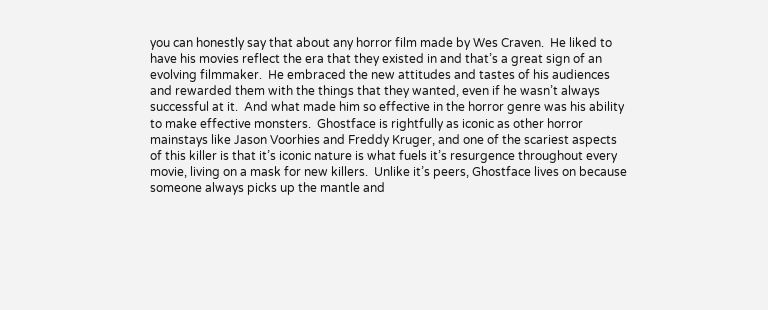you can honestly say that about any horror film made by Wes Craven.  He liked to have his movies reflect the era that they existed in and that’s a great sign of an evolving filmmaker.  He embraced the new attitudes and tastes of his audiences and rewarded them with the things that they wanted, even if he wasn’t always successful at it.  And what made him so effective in the horror genre was his ability to make effective monsters.  Ghostface is rightfully as iconic as other horror mainstays like Jason Voorhies and Freddy Kruger, and one of the scariest aspects of this killer is that it’s iconic nature is what fuels it’s resurgence throughout every movie, living on a mask for new killers.  Unlike it’s peers, Ghostface lives on because someone always picks up the mantle and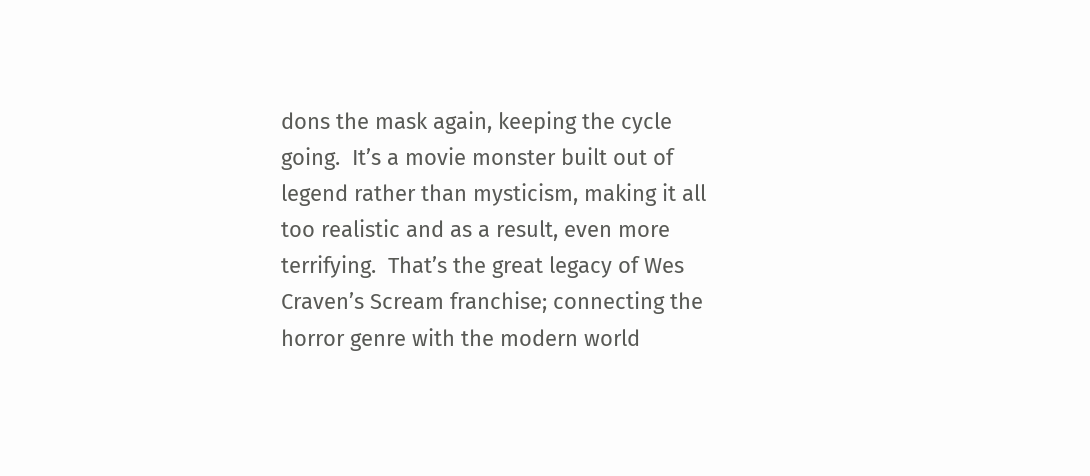dons the mask again, keeping the cycle going.  It’s a movie monster built out of legend rather than mysticism, making it all too realistic and as a result, even more terrifying.  That’s the great legacy of Wes Craven’s Scream franchise; connecting the horror genre with the modern world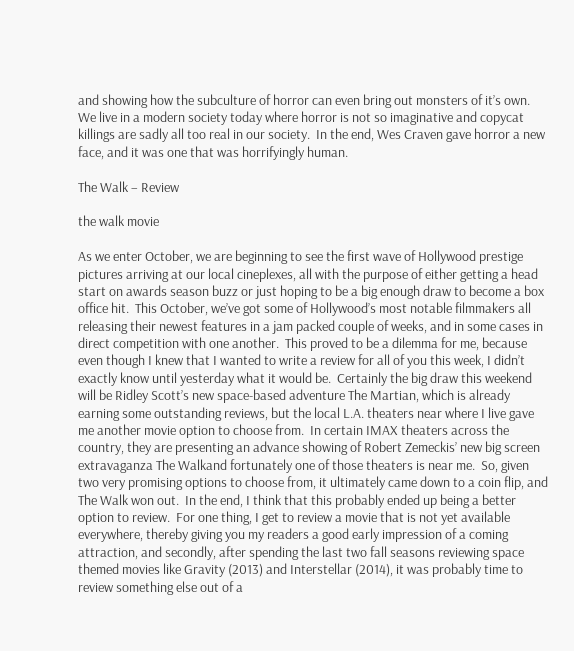and showing how the subculture of horror can even bring out monsters of it’s own.  We live in a modern society today where horror is not so imaginative and copycat killings are sadly all too real in our society.  In the end, Wes Craven gave horror a new face, and it was one that was horrifyingly human.

The Walk – Review

the walk movie

As we enter October, we are beginning to see the first wave of Hollywood prestige pictures arriving at our local cineplexes, all with the purpose of either getting a head start on awards season buzz or just hoping to be a big enough draw to become a box office hit.  This October, we’ve got some of Hollywood’s most notable filmmakers all releasing their newest features in a jam packed couple of weeks, and in some cases in direct competition with one another.  This proved to be a dilemma for me, because even though I knew that I wanted to write a review for all of you this week, I didn’t exactly know until yesterday what it would be.  Certainly the big draw this weekend will be Ridley Scott’s new space-based adventure The Martian, which is already earning some outstanding reviews, but the local L.A. theaters near where I live gave me another movie option to choose from.  In certain IMAX theaters across the country, they are presenting an advance showing of Robert Zemeckis’ new big screen extravaganza The Walkand fortunately one of those theaters is near me.  So, given two very promising options to choose from, it ultimately came down to a coin flip, and The Walk won out.  In the end, I think that this probably ended up being a better option to review.  For one thing, I get to review a movie that is not yet available everywhere, thereby giving you my readers a good early impression of a coming attraction, and secondly, after spending the last two fall seasons reviewing space themed movies like Gravity (2013) and Interstellar (2014), it was probably time to review something else out of a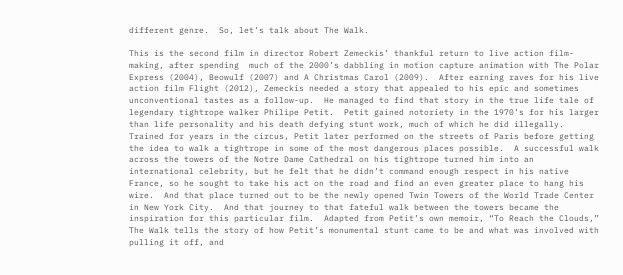different genre.  So, let’s talk about The Walk.

This is the second film in director Robert Zemeckis’ thankful return to live action film-making, after spending  much of the 2000’s dabbling in motion capture animation with The Polar Express (2004), Beowulf (2007) and A Christmas Carol (2009).  After earning raves for his live action film Flight (2012), Zemeckis needed a story that appealed to his epic and sometimes unconventional tastes as a follow-up.  He managed to find that story in the true life tale of legendary tightrope walker Philipe Petit.  Petit gained notoriety in the 1970’s for his larger than life personality and his death defying stunt work, much of which he did illegally.  Trained for years in the circus, Petit later performed on the streets of Paris before getting the idea to walk a tightrope in some of the most dangerous places possible.  A successful walk across the towers of the Notre Dame Cathedral on his tightrope turned him into an international celebrity, but he felt that he didn’t command enough respect in his native France, so he sought to take his act on the road and find an even greater place to hang his wire.  And that place turned out to be the newly opened Twin Towers of the World Trade Center in New York City.  And that journey to that fateful walk between the towers became the inspiration for this particular film.  Adapted from Petit’s own memoir, “To Reach the Clouds,” The Walk tells the story of how Petit’s monumental stunt came to be and what was involved with pulling it off, and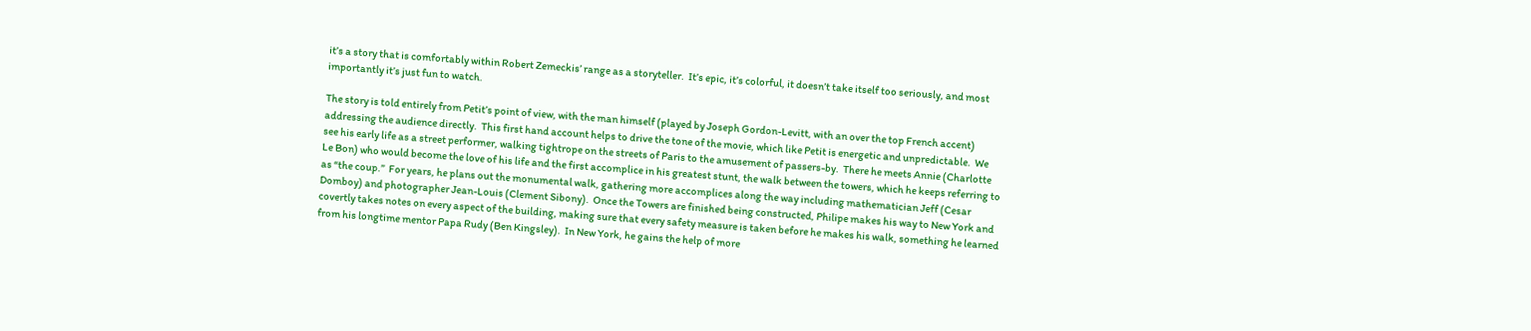it’s a story that is comfortably within Robert Zemeckis’ range as a storyteller.  It’s epic, it’s colorful, it doesn’t take itself too seriously, and most importantly it’s just fun to watch.

The story is told entirely from Petit’s point of view, with the man himself (played by Joseph Gordon-Levitt, with an over the top French accent) addressing the audience directly.  This first hand account helps to drive the tone of the movie, which like Petit is energetic and unpredictable.  We see his early life as a street performer, walking tightrope on the streets of Paris to the amusement of passers-by.  There he meets Annie (Charlotte Le Bon) who would become the love of his life and the first accomplice in his greatest stunt, the walk between the towers, which he keeps referring to as “the coup.”  For years, he plans out the monumental walk, gathering more accomplices along the way including mathematician Jeff (Cesar Domboy) and photographer Jean-Louis (Clement Sibony).  Once the Towers are finished being constructed, Philipe makes his way to New York and covertly takes notes on every aspect of the building, making sure that every safety measure is taken before he makes his walk, something he learned from his longtime mentor Papa Rudy (Ben Kingsley).  In New York, he gains the help of more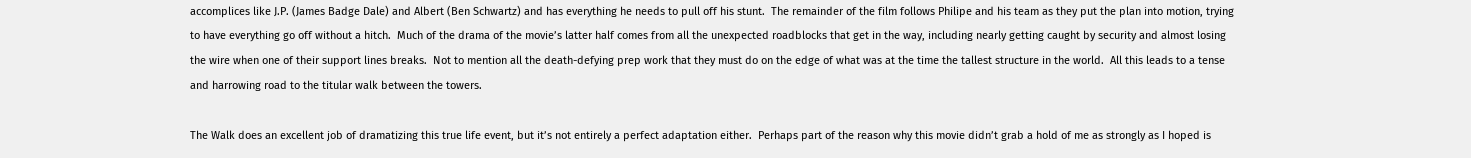accomplices like J.P. (James Badge Dale) and Albert (Ben Schwartz) and has everything he needs to pull off his stunt.  The remainder of the film follows Philipe and his team as they put the plan into motion, trying to have everything go off without a hitch.  Much of the drama of the movie’s latter half comes from all the unexpected roadblocks that get in the way, including nearly getting caught by security and almost losing the wire when one of their support lines breaks.  Not to mention all the death-defying prep work that they must do on the edge of what was at the time the tallest structure in the world.  All this leads to a tense and harrowing road to the titular walk between the towers.

The Walk does an excellent job of dramatizing this true life event, but it’s not entirely a perfect adaptation either.  Perhaps part of the reason why this movie didn’t grab a hold of me as strongly as I hoped is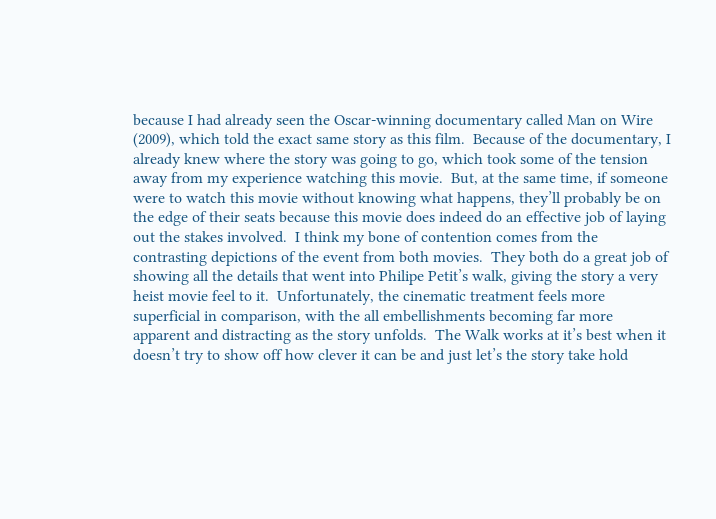because I had already seen the Oscar-winning documentary called Man on Wire (2009), which told the exact same story as this film.  Because of the documentary, I already knew where the story was going to go, which took some of the tension away from my experience watching this movie.  But, at the same time, if someone were to watch this movie without knowing what happens, they’ll probably be on the edge of their seats because this movie does indeed do an effective job of laying out the stakes involved.  I think my bone of contention comes from the contrasting depictions of the event from both movies.  They both do a great job of showing all the details that went into Philipe Petit’s walk, giving the story a very heist movie feel to it.  Unfortunately, the cinematic treatment feels more superficial in comparison, with the all embellishments becoming far more apparent and distracting as the story unfolds.  The Walk works at it’s best when it doesn’t try to show off how clever it can be and just let’s the story take hold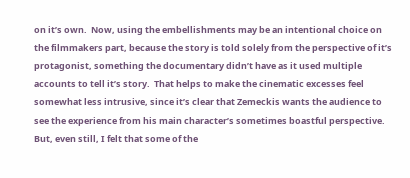on it’s own.  Now, using the embellishments may be an intentional choice on the filmmakers part, because the story is told solely from the perspective of it’s protagonist, something the documentary didn’t have as it used multiple accounts to tell it’s story.  That helps to make the cinematic excesses feel somewhat less intrusive, since it’s clear that Zemeckis wants the audience to see the experience from his main character’s sometimes boastful perspective.  But, even still, I felt that some of the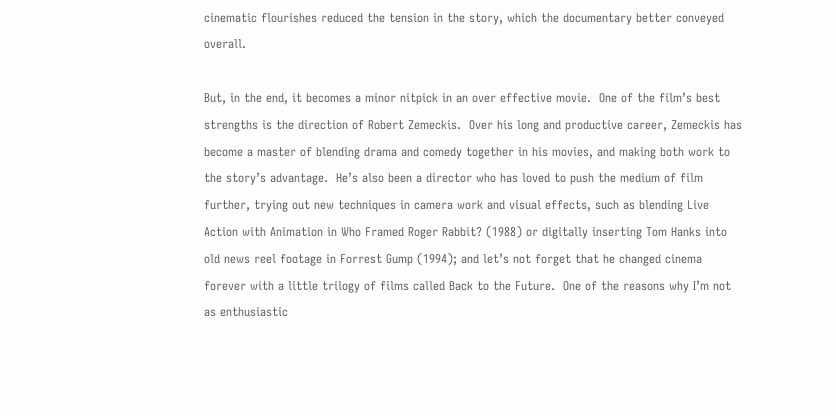cinematic flourishes reduced the tension in the story, which the documentary better conveyed overall.

But, in the end, it becomes a minor nitpick in an over effective movie.  One of the film’s best strengths is the direction of Robert Zemeckis.  Over his long and productive career, Zemeckis has become a master of blending drama and comedy together in his movies, and making both work to the story’s advantage.  He’s also been a director who has loved to push the medium of film further, trying out new techniques in camera work and visual effects, such as blending Live Action with Animation in Who Framed Roger Rabbit? (1988) or digitally inserting Tom Hanks into old news reel footage in Forrest Gump (1994); and let’s not forget that he changed cinema forever with a little trilogy of films called Back to the Future.  One of the reasons why I’m not as enthusiastic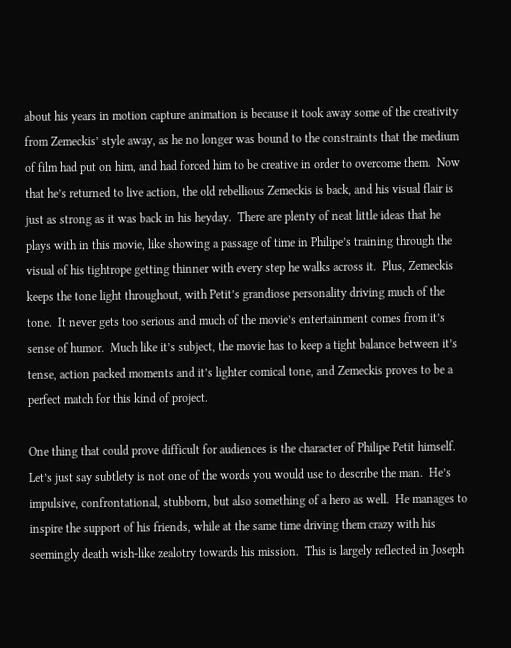about his years in motion capture animation is because it took away some of the creativity from Zemeckis’ style away, as he no longer was bound to the constraints that the medium of film had put on him, and had forced him to be creative in order to overcome them.  Now that he’s returned to live action, the old rebellious Zemeckis is back, and his visual flair is just as strong as it was back in his heyday.  There are plenty of neat little ideas that he plays with in this movie, like showing a passage of time in Philipe’s training through the visual of his tightrope getting thinner with every step he walks across it.  Plus, Zemeckis keeps the tone light throughout, with Petit’s grandiose personality driving much of the tone.  It never gets too serious and much of the movie’s entertainment comes from it’s sense of humor.  Much like it’s subject, the movie has to keep a tight balance between it’s tense, action packed moments and it’s lighter comical tone, and Zemeckis proves to be a perfect match for this kind of project.

One thing that could prove difficult for audiences is the character of Philipe Petit himself.  Let’s just say subtlety is not one of the words you would use to describe the man.  He’s impulsive, confrontational, stubborn, but also something of a hero as well.  He manages to inspire the support of his friends, while at the same time driving them crazy with his seemingly death wish-like zealotry towards his mission.  This is largely reflected in Joseph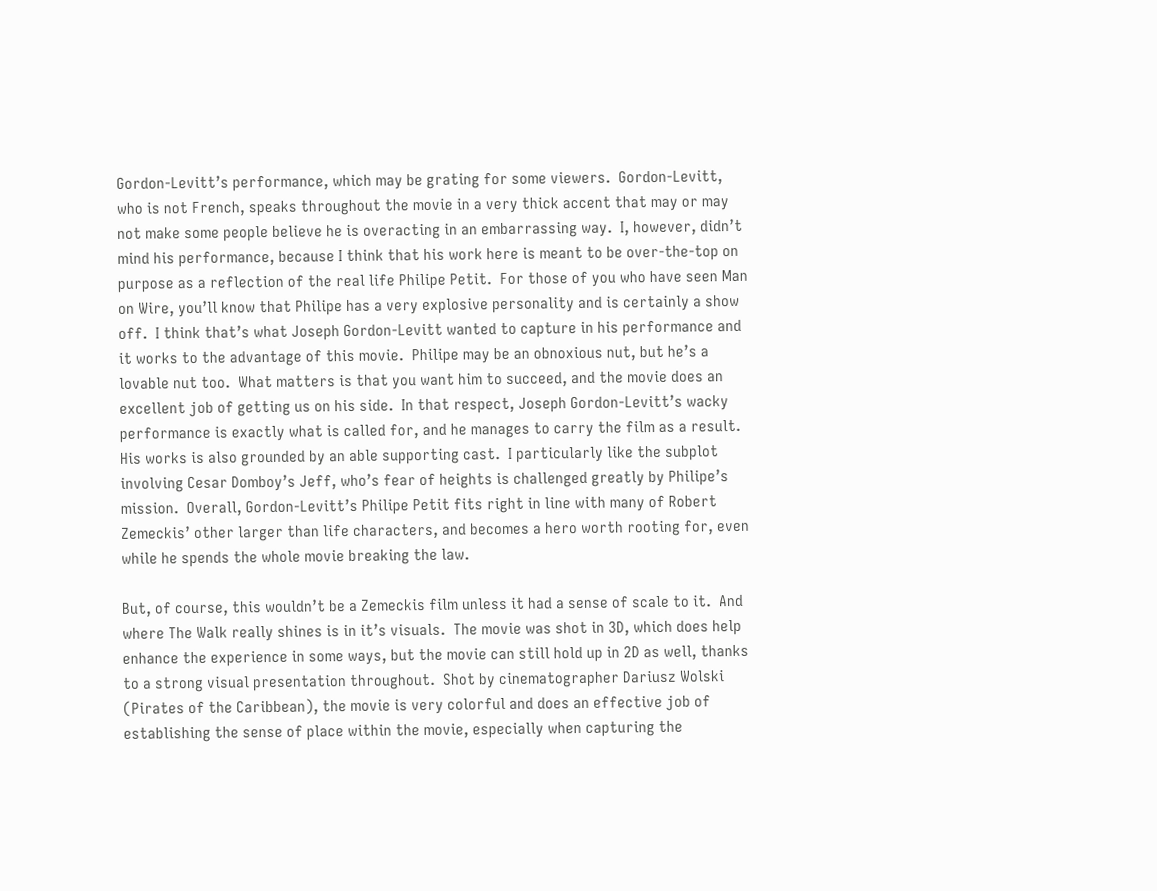Gordon-Levitt’s performance, which may be grating for some viewers.  Gordon-Levitt, who is not French, speaks throughout the movie in a very thick accent that may or may not make some people believe he is overacting in an embarrassing way.  I, however, didn’t mind his performance, because I think that his work here is meant to be over-the-top on purpose as a reflection of the real life Philipe Petit.  For those of you who have seen Man on Wire, you’ll know that Philipe has a very explosive personality and is certainly a show off.  I think that’s what Joseph Gordon-Levitt wanted to capture in his performance and it works to the advantage of this movie.  Philipe may be an obnoxious nut, but he’s a lovable nut too.  What matters is that you want him to succeed, and the movie does an excellent job of getting us on his side.  In that respect, Joseph Gordon-Levitt’s wacky performance is exactly what is called for, and he manages to carry the film as a result.  His works is also grounded by an able supporting cast.  I particularly like the subplot involving Cesar Domboy’s Jeff, who’s fear of heights is challenged greatly by Philipe’s mission.  Overall, Gordon-Levitt’s Philipe Petit fits right in line with many of Robert Zemeckis’ other larger than life characters, and becomes a hero worth rooting for, even while he spends the whole movie breaking the law.

But, of course, this wouldn’t be a Zemeckis film unless it had a sense of scale to it.  And where The Walk really shines is in it’s visuals.  The movie was shot in 3D, which does help enhance the experience in some ways, but the movie can still hold up in 2D as well, thanks to a strong visual presentation throughout.  Shot by cinematographer Dariusz Wolski (Pirates of the Caribbean), the movie is very colorful and does an effective job of establishing the sense of place within the movie, especially when capturing the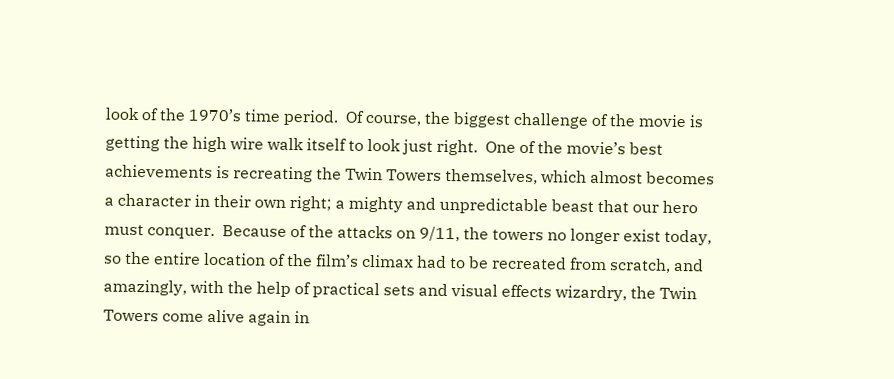look of the 1970’s time period.  Of course, the biggest challenge of the movie is getting the high wire walk itself to look just right.  One of the movie’s best achievements is recreating the Twin Towers themselves, which almost becomes a character in their own right; a mighty and unpredictable beast that our hero must conquer.  Because of the attacks on 9/11, the towers no longer exist today, so the entire location of the film’s climax had to be recreated from scratch, and amazingly, with the help of practical sets and visual effects wizardry, the Twin Towers come alive again in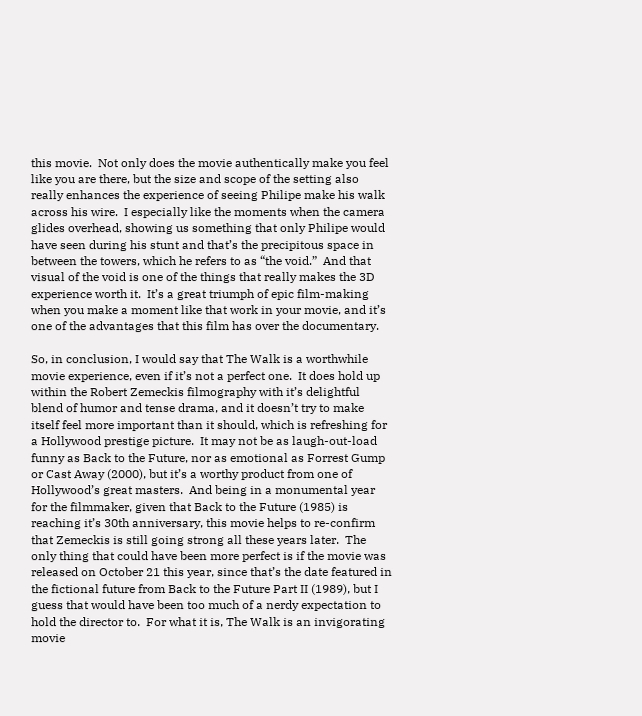this movie.  Not only does the movie authentically make you feel like you are there, but the size and scope of the setting also really enhances the experience of seeing Philipe make his walk across his wire.  I especially like the moments when the camera glides overhead, showing us something that only Philipe would have seen during his stunt and that’s the precipitous space in between the towers, which he refers to as “the void.”  And that visual of the void is one of the things that really makes the 3D experience worth it.  It’s a great triumph of epic film-making when you make a moment like that work in your movie, and it’s one of the advantages that this film has over the documentary.

So, in conclusion, I would say that The Walk is a worthwhile movie experience, even if it’s not a perfect one.  It does hold up within the Robert Zemeckis filmography with it’s delightful blend of humor and tense drama, and it doesn’t try to make itself feel more important than it should, which is refreshing for a Hollywood prestige picture.  It may not be as laugh-out-load funny as Back to the Future, nor as emotional as Forrest Gump or Cast Away (2000), but it’s a worthy product from one of Hollywood’s great masters.  And being in a monumental year for the filmmaker, given that Back to the Future (1985) is reaching it’s 30th anniversary, this movie helps to re-confirm that Zemeckis is still going strong all these years later.  The only thing that could have been more perfect is if the movie was released on October 21 this year, since that’s the date featured in the fictional future from Back to the Future Part II (1989), but I guess that would have been too much of a nerdy expectation to hold the director to.  For what it is, The Walk is an invigorating movie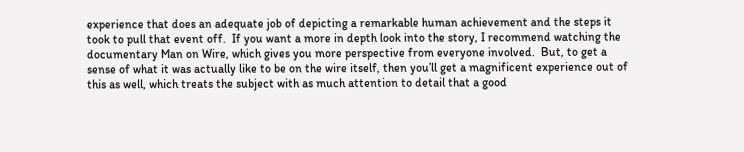experience that does an adequate job of depicting a remarkable human achievement and the steps it took to pull that event off.  If you want a more in depth look into the story, I recommend watching the documentary Man on Wire, which gives you more perspective from everyone involved.  But, to get a sense of what it was actually like to be on the wire itself, then you’ll get a magnificent experience out of this as well, which treats the subject with as much attention to detail that a good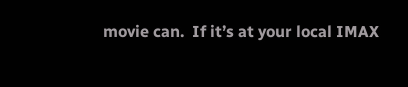movie can.  If it’s at your local IMAX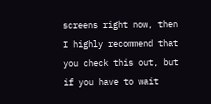screens right now, then I highly recommend that you check this out, but if you have to wait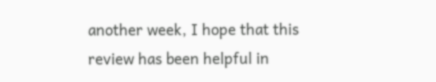another week, I hope that this review has been helpful in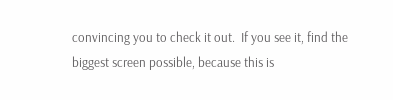convincing you to check it out.  If you see it, find the biggest screen possible, because this is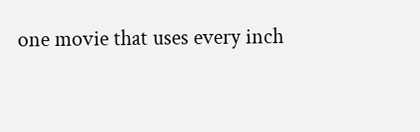one movie that uses every inch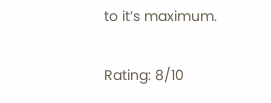to it’s maximum.

Rating: 8/10